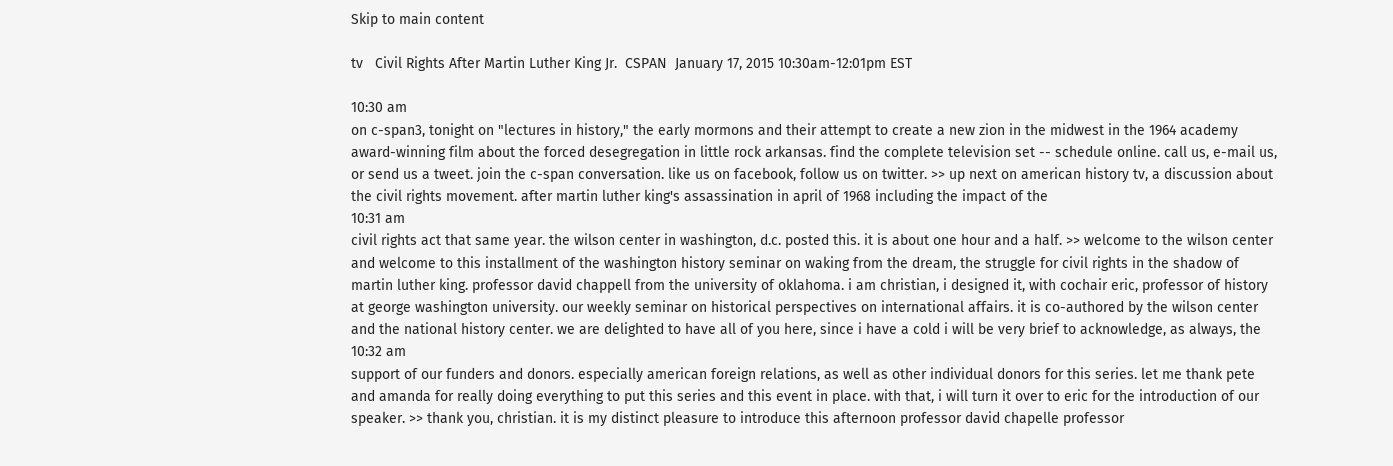Skip to main content

tv   Civil Rights After Martin Luther King Jr.  CSPAN  January 17, 2015 10:30am-12:01pm EST

10:30 am
on c-span3, tonight on "lectures in history," the early mormons and their attempt to create a new zion in the midwest in the 1964 academy award-winning film about the forced desegregation in little rock arkansas. find the complete television set -- schedule online. call us, e-mail us, or send us a tweet. join the c-span conversation. like us on facebook, follow us on twitter. >> up next on american history tv, a discussion about the civil rights movement. after martin luther king's assassination in april of 1968 including the impact of the
10:31 am
civil rights act that same year. the wilson center in washington, d.c. posted this. it is about one hour and a half. >> welcome to the wilson center and welcome to this installment of the washington history seminar on waking from the dream, the struggle for civil rights in the shadow of martin luther king. professor david chappell from the university of oklahoma. i am christian, i designed it, with cochair eric, professor of history at george washington university. our weekly seminar on historical perspectives on international affairs. it is co-authored by the wilson center and the national history center. we are delighted to have all of you here, since i have a cold i will be very brief to acknowledge, as always, the
10:32 am
support of our funders and donors. especially american foreign relations, as well as other individual donors for this series. let me thank pete and amanda for really doing everything to put this series and this event in place. with that, i will turn it over to eric for the introduction of our speaker. >> thank you, christian. it is my distinct pleasure to introduce this afternoon professor david chapelle professor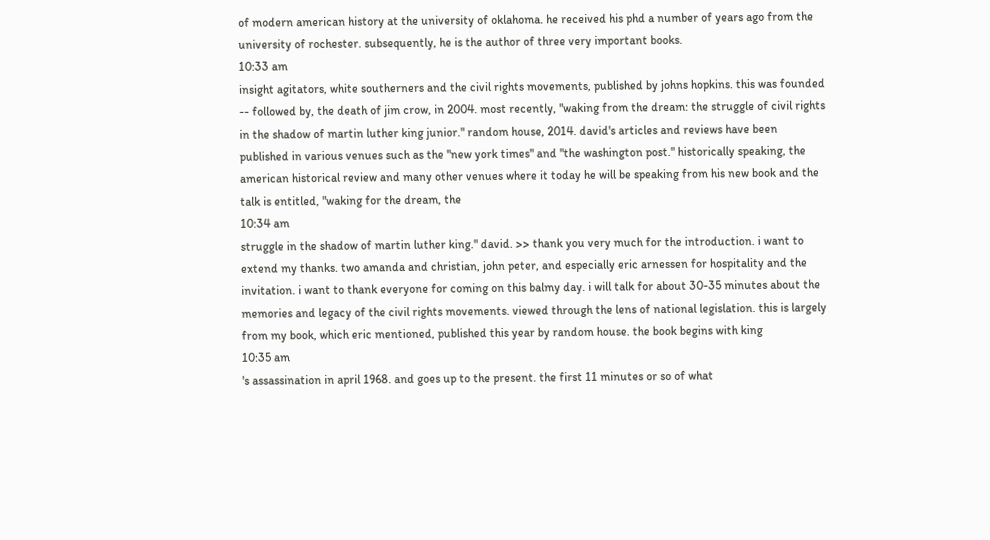of modern american history at the university of oklahoma. he received his phd a number of years ago from the university of rochester. subsequently, he is the author of three very important books.
10:33 am
insight agitators, white southerners and the civil rights movements, published by johns hopkins. this was founded -- followed by, the death of jim crow, in 2004. most recently, "waking from the dream: the struggle of civil rights in the shadow of martin luther king junior." random house, 2014. david's articles and reviews have been published in various venues such as the "new york times" and "the washington post." historically speaking, the american historical review and many other venues where it today he will be speaking from his new book and the talk is entitled, "waking for the dream, the
10:34 am
struggle in the shadow of martin luther king." david. >> thank you very much for the introduction. i want to extend my thanks. two amanda and christian, john peter, and especially eric arnessen for hospitality and the invitation. i want to thank everyone for coming on this balmy day. i will talk for about 30-35 minutes about the memories and legacy of the civil rights movements. viewed through the lens of national legislation. this is largely from my book, which eric mentioned, published this year by random house. the book begins with king
10:35 am
's assassination in april 1968. and goes up to the present. the first 11 minutes or so of what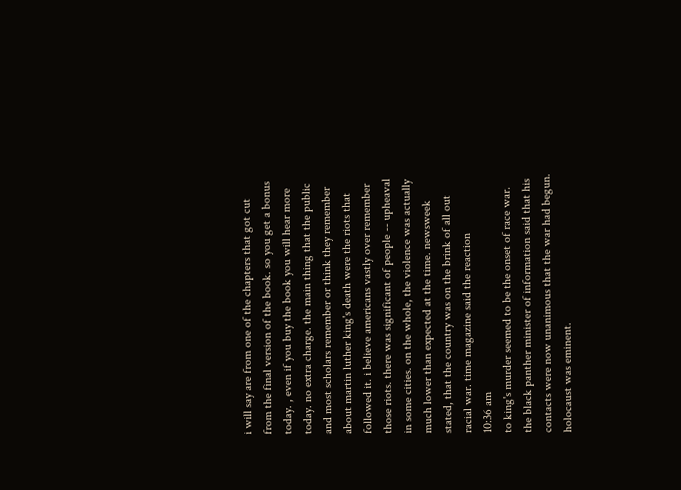i will say are from one of the chapters that got cut from the final version of the book. so you get a bonus today. , even if you buy the book you will hear more today. no extra charge. the main thing that the public and most scholars remember or think they remember about martin luther king's death were the riots that followed it. i believe americans vastly over remember those riots. there was significant of people -- upheaval in some cities. on the whole, the violence was actually much lower than expected at the time. newsweek stated, that the country was on the brink of all out racial war. time magazine said the reaction
10:36 am
to king's murder seemed to be the onset of race war. the black panther minister of information said that his contacts were now unanimous that the war had begun. holocaust was eminent.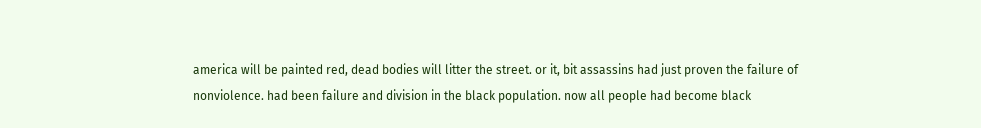america will be painted red, dead bodies will litter the street. or it, bit assassins had just proven the failure of nonviolence. had been failure and division in the black population. now all people had become black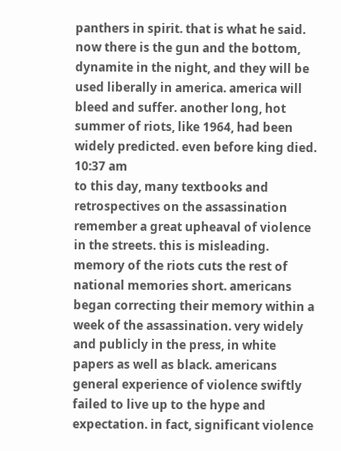panthers in spirit. that is what he said. now there is the gun and the bottom, dynamite in the night, and they will be used liberally in america. america will bleed and suffer. another long, hot summer of riots, like 1964, had been widely predicted. even before king died.
10:37 am
to this day, many textbooks and retrospectives on the assassination remember a great upheaval of violence in the streets. this is misleading. memory of the riots cuts the rest of national memories short. americans began correcting their memory within a week of the assassination. very widely and publicly in the press, in white papers as well as black. americans general experience of violence swiftly failed to live up to the hype and expectation. in fact, significant violence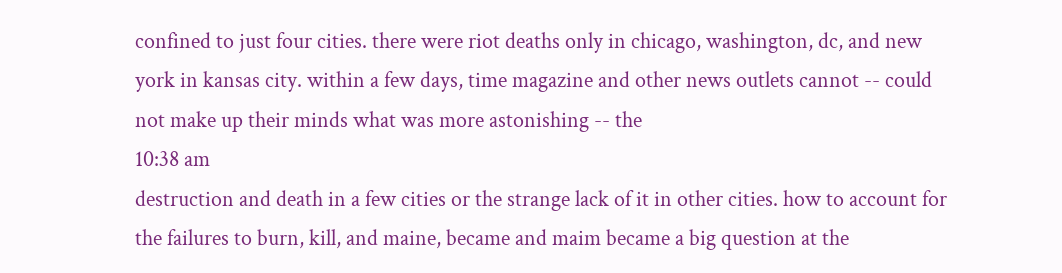confined to just four cities. there were riot deaths only in chicago, washington, dc, and new york in kansas city. within a few days, time magazine and other news outlets cannot -- could not make up their minds what was more astonishing -- the
10:38 am
destruction and death in a few cities or the strange lack of it in other cities. how to account for the failures to burn, kill, and maine, became and maim became a big question at the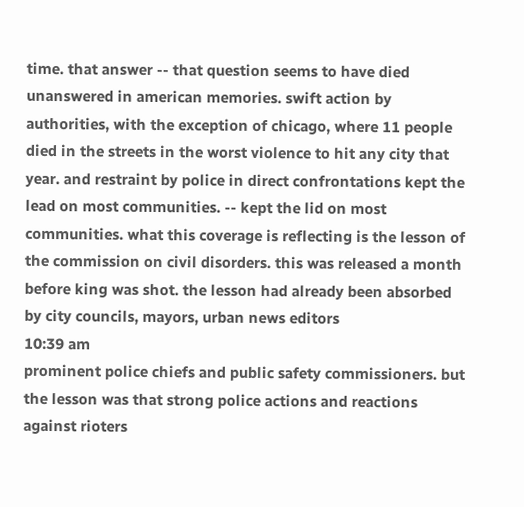time. that answer -- that question seems to have died unanswered in american memories. swift action by authorities, with the exception of chicago, where 11 people died in the streets in the worst violence to hit any city that year. and restraint by police in direct confrontations kept the lead on most communities. -- kept the lid on most communities. what this coverage is reflecting is the lesson of the commission on civil disorders. this was released a month before king was shot. the lesson had already been absorbed by city councils, mayors, urban news editors
10:39 am
prominent police chiefs and public safety commissioners. but the lesson was that strong police actions and reactions against rioters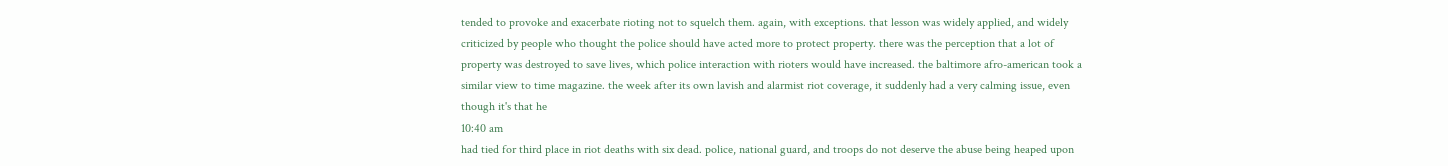tended to provoke and exacerbate rioting not to squelch them. again, with exceptions. that lesson was widely applied, and widely criticized by people who thought the police should have acted more to protect property. there was the perception that a lot of property was destroyed to save lives, which police interaction with rioters would have increased. the baltimore afro-american took a similar view to time magazine. the week after its own lavish and alarmist riot coverage, it suddenly had a very calming issue, even though it's that he
10:40 am
had tied for third place in riot deaths with six dead. police, national guard, and troops do not deserve the abuse being heaped upon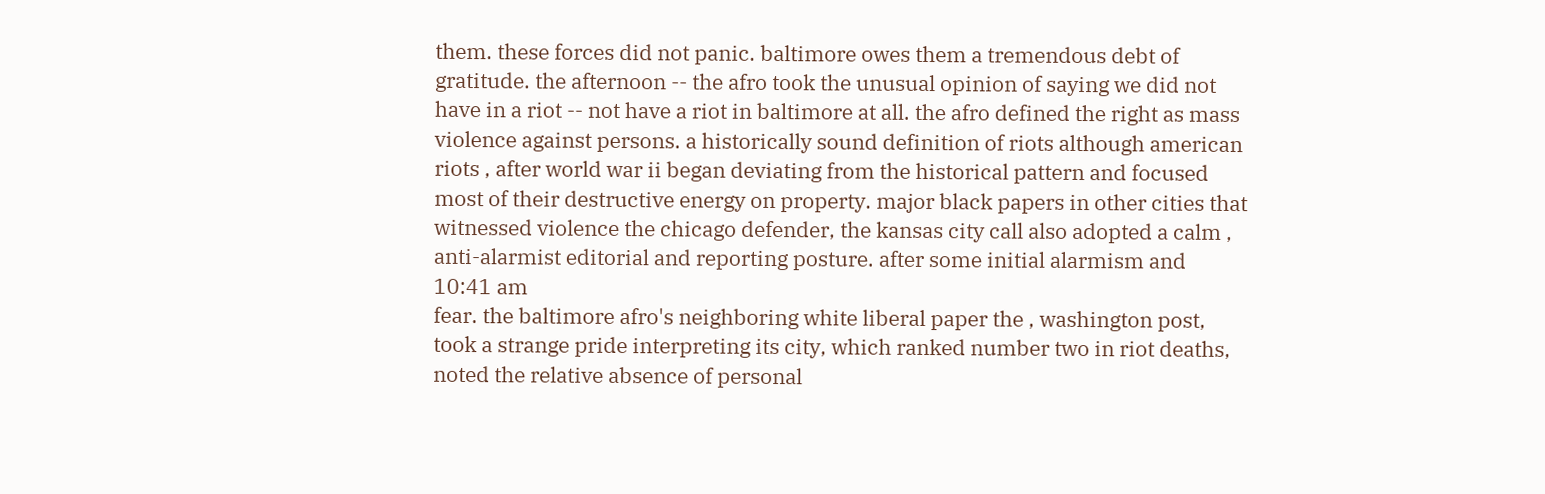them. these forces did not panic. baltimore owes them a tremendous debt of gratitude. the afternoon -- the afro took the unusual opinion of saying we did not have in a riot -- not have a riot in baltimore at all. the afro defined the right as mass violence against persons. a historically sound definition of riots although american riots , after world war ii began deviating from the historical pattern and focused most of their destructive energy on property. major black papers in other cities that witnessed violence the chicago defender, the kansas city call also adopted a calm , anti-alarmist editorial and reporting posture. after some initial alarmism and
10:41 am
fear. the baltimore afro's neighboring white liberal paper the , washington post, took a strange pride interpreting its city, which ranked number two in riot deaths, noted the relative absence of personal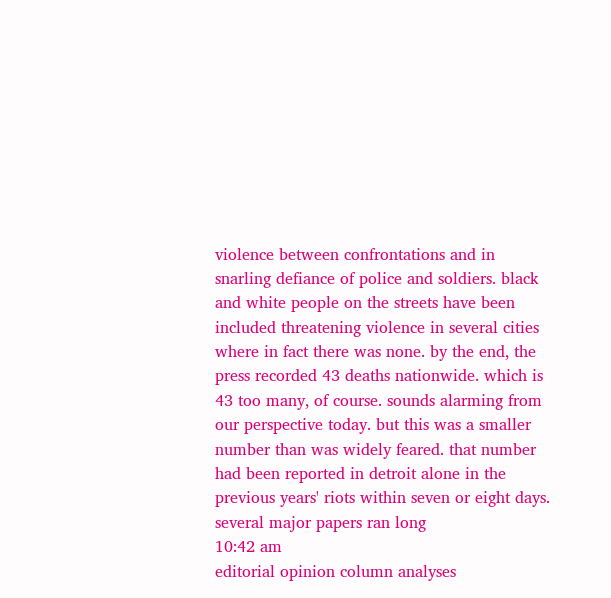violence between confrontations and in snarling defiance of police and soldiers. black and white people on the streets have been included threatening violence in several cities where in fact there was none. by the end, the press recorded 43 deaths nationwide. which is 43 too many, of course. sounds alarming from our perspective today. but this was a smaller number than was widely feared. that number had been reported in detroit alone in the previous years' riots within seven or eight days. several major papers ran long
10:42 am
editorial opinion column analyses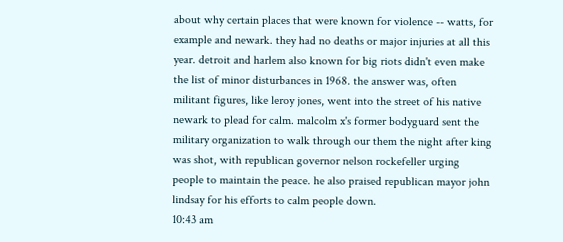about why certain places that were known for violence -- watts, for example and newark. they had no deaths or major injuries at all this year. detroit and harlem also known for big riots didn't even make the list of minor disturbances in 1968. the answer was, often militant figures, like leroy jones, went into the street of his native newark to plead for calm. malcolm x's former bodyguard sent the military organization to walk through our them the night after king was shot, with republican governor nelson rockefeller urging people to maintain the peace. he also praised republican mayor john lindsay for his efforts to calm people down.
10:43 am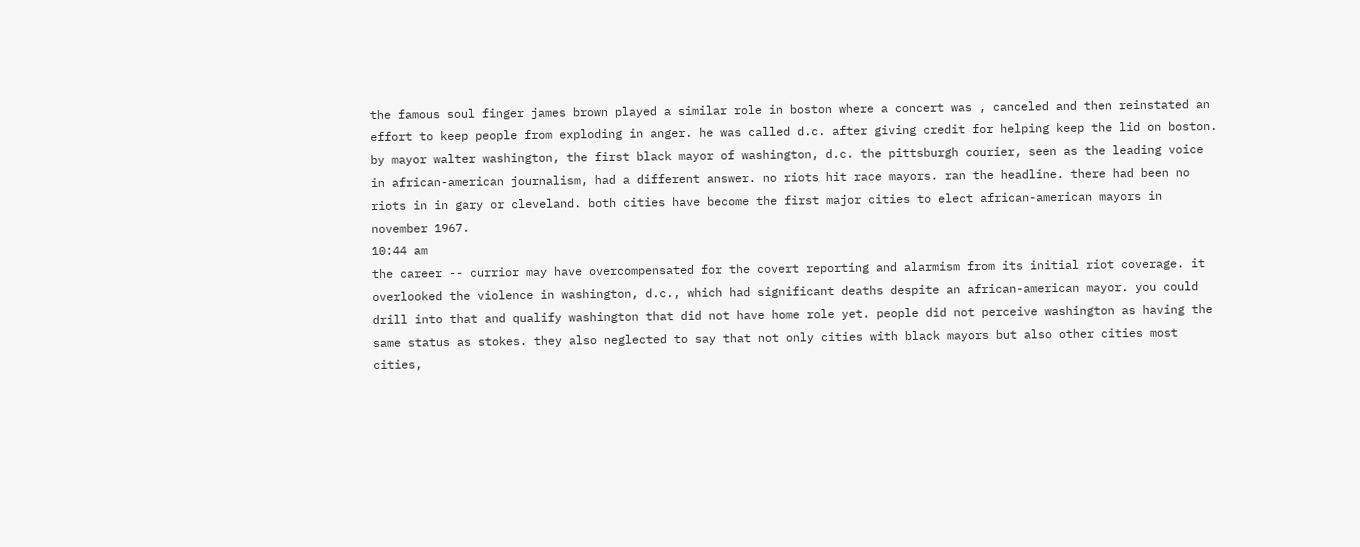the famous soul finger james brown played a similar role in boston where a concert was , canceled and then reinstated an effort to keep people from exploding in anger. he was called d.c. after giving credit for helping keep the lid on boston. by mayor walter washington, the first black mayor of washington, d.c. the pittsburgh courier, seen as the leading voice in african-american journalism, had a different answer. no riots hit race mayors. ran the headline. there had been no riots in in gary or cleveland. both cities have become the first major cities to elect african-american mayors in november 1967.
10:44 am
the career -- currior may have overcompensated for the covert reporting and alarmism from its initial riot coverage. it overlooked the violence in washington, d.c., which had significant deaths despite an african-american mayor. you could drill into that and qualify washington that did not have home role yet. people did not perceive washington as having the same status as stokes. they also neglected to say that not only cities with black mayors but also other cities most cities,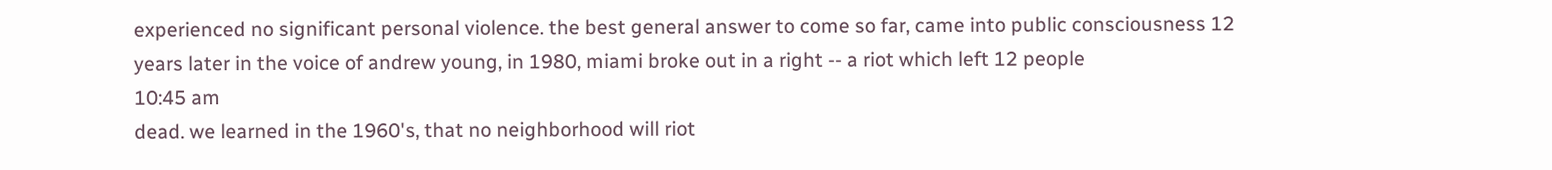experienced no significant personal violence. the best general answer to come so far, came into public consciousness 12 years later in the voice of andrew young, in 1980, miami broke out in a right -- a riot which left 12 people
10:45 am
dead. we learned in the 1960's, that no neighborhood will riot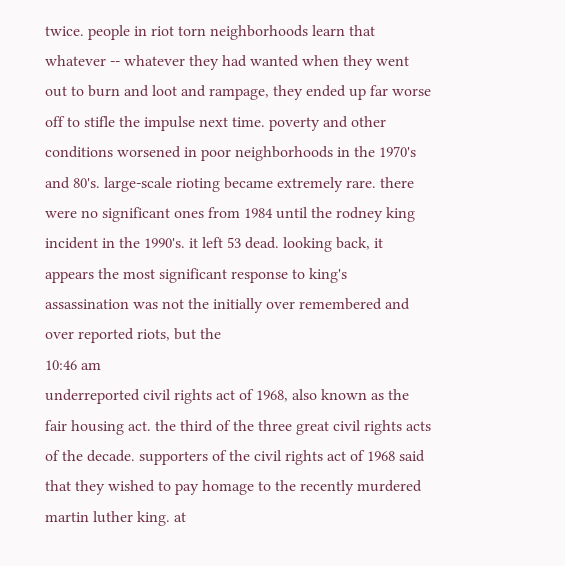twice. people in riot torn neighborhoods learn that whatever -- whatever they had wanted when they went out to burn and loot and rampage, they ended up far worse off to stifle the impulse next time. poverty and other conditions worsened in poor neighborhoods in the 1970's and 80's. large-scale rioting became extremely rare. there were no significant ones from 1984 until the rodney king incident in the 1990's. it left 53 dead. looking back, it appears the most significant response to king's assassination was not the initially over remembered and over reported riots, but the
10:46 am
underreported civil rights act of 1968, also known as the fair housing act. the third of the three great civil rights acts of the decade. supporters of the civil rights act of 1968 said that they wished to pay homage to the recently murdered martin luther king. at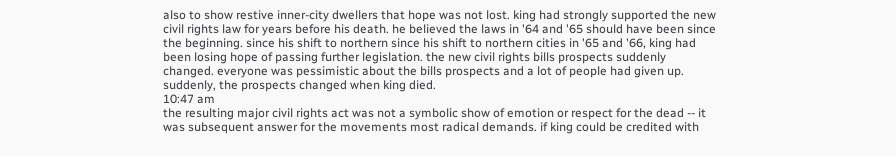also to show restive inner-city dwellers that hope was not lost. king had strongly supported the new civil rights law for years before his death. he believed the laws in '64 and '65 should have been since the beginning. since his shift to northern since his shift to northern cities in '65 and '66, king had been losing hope of passing further legislation. the new civil rights bills prospects suddenly changed. everyone was pessimistic about the bills prospects and a lot of people had given up. suddenly, the prospects changed when king died.
10:47 am
the resulting major civil rights act was not a symbolic show of emotion or respect for the dead -- it was subsequent answer for the movements most radical demands. if king could be credited with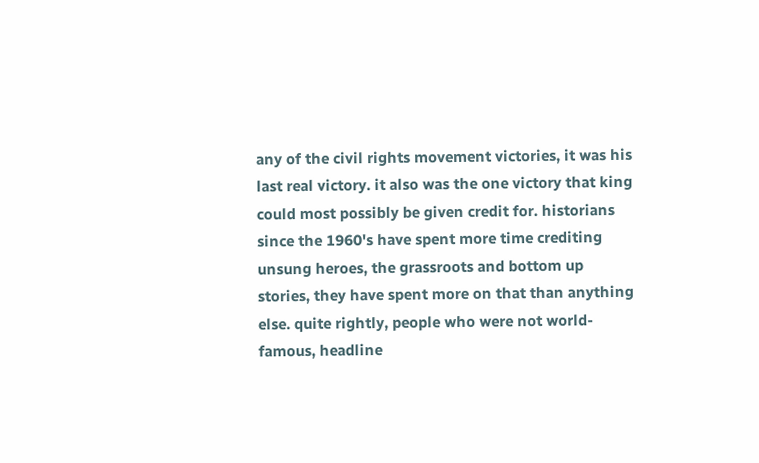any of the civil rights movement victories, it was his last real victory. it also was the one victory that king could most possibly be given credit for. historians since the 1960's have spent more time crediting unsung heroes, the grassroots and bottom up stories, they have spent more on that than anything else. quite rightly, people who were not world-famous, headline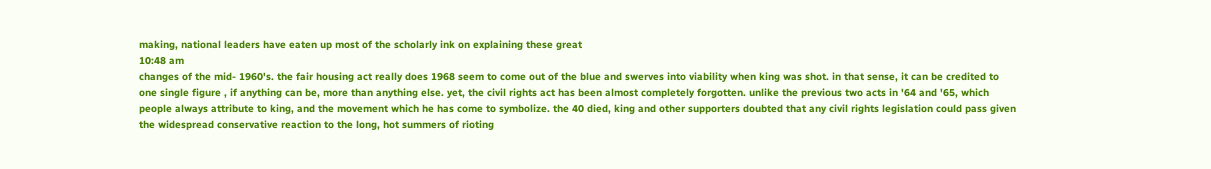making, national leaders have eaten up most of the scholarly ink on explaining these great
10:48 am
changes of the mid- 1960's. the fair housing act really does 1968 seem to come out of the blue and swerves into viability when king was shot. in that sense, it can be credited to one single figure , if anything can be, more than anything else. yet, the civil rights act has been almost completely forgotten. unlike the previous two acts in '64 and '65, which people always attribute to king, and the movement which he has come to symbolize. the 40 died, king and other supporters doubted that any civil rights legislation could pass given the widespread conservative reaction to the long, hot summers of rioting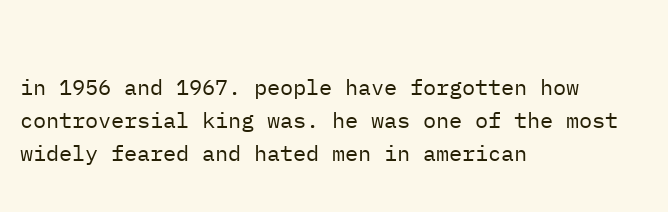in 1956 and 1967. people have forgotten how controversial king was. he was one of the most widely feared and hated men in american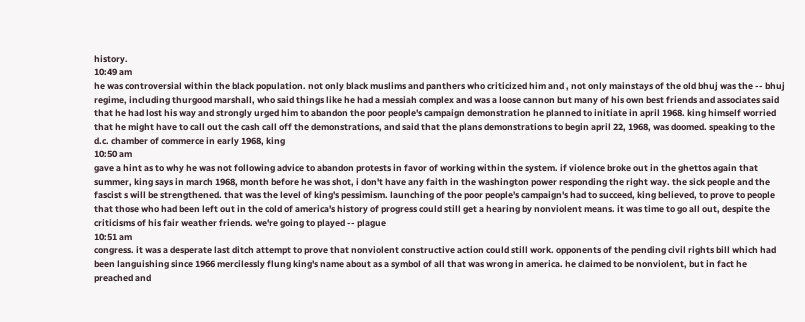history.
10:49 am
he was controversial within the black population. not only black muslims and panthers who criticized him and , not only mainstays of the old bhuj was the -- bhuj regime, including thurgood marshall, who said things like he had a messiah complex and was a loose cannon but many of his own best friends and associates said that he had lost his way and strongly urged him to abandon the poor people's campaign demonstration he planned to initiate in april 1968. king himself worried that he might have to call out the cash call off the demonstrations, and said that the plans demonstrations to begin april 22, 1968, was doomed. speaking to the d.c. chamber of commerce in early 1968, king
10:50 am
gave a hint as to why he was not following advice to abandon protests in favor of working within the system. if violence broke out in the ghettos again that summer, king says in march 1968, month before he was shot, i don't have any faith in the washington power responding the right way. the sick people and the fascist s will be strengthened. that was the level of king's pessimism. launching of the poor people's campaign's had to succeed, king believed, to prove to people that those who had been left out in the cold of america's history of progress could still get a hearing by nonviolent means. it was time to go all out, despite the criticisms of his fair weather friends. we're going to played -- plague
10:51 am
congress. it was a desperate last ditch attempt to prove that nonviolent constructive action could still work. opponents of the pending civil rights bill which had been languishing since 1966 mercilessly flung king's name about as a symbol of all that was wrong in america. he claimed to be nonviolent, but in fact he preached and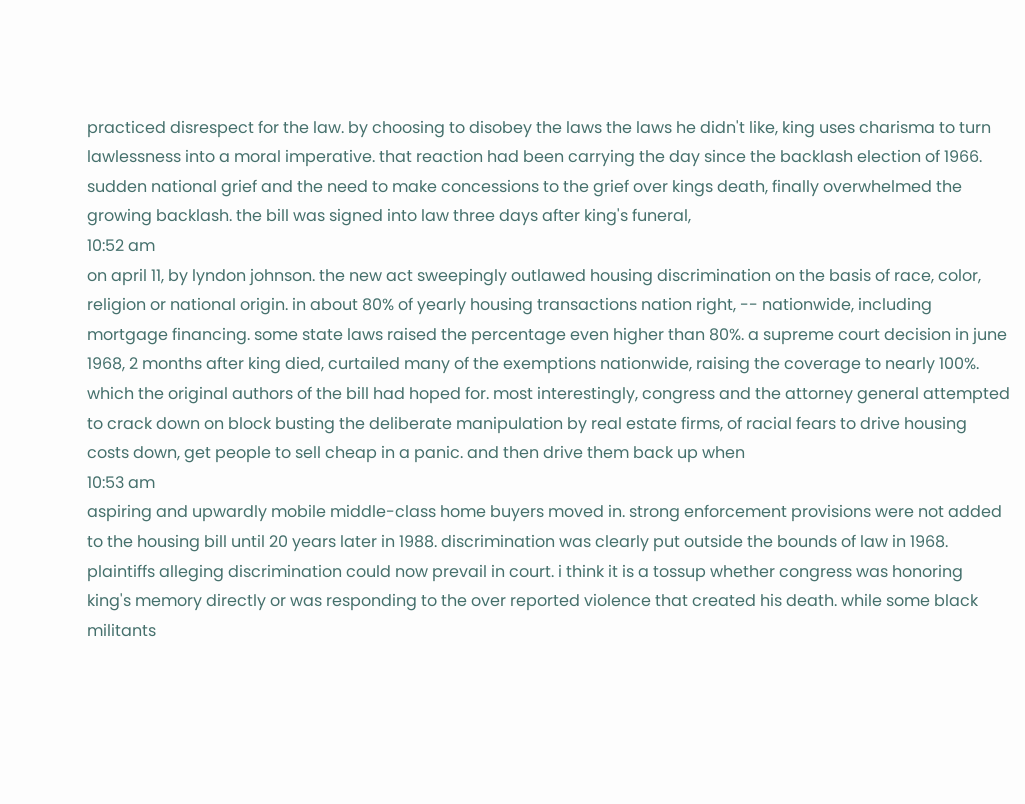practiced disrespect for the law. by choosing to disobey the laws the laws he didn't like, king uses charisma to turn lawlessness into a moral imperative. that reaction had been carrying the day since the backlash election of 1966. sudden national grief and the need to make concessions to the grief over kings death, finally overwhelmed the growing backlash. the bill was signed into law three days after king's funeral,
10:52 am
on april 11, by lyndon johnson. the new act sweepingly outlawed housing discrimination on the basis of race, color, religion or national origin. in about 80% of yearly housing transactions nation right, -- nationwide, including mortgage financing. some state laws raised the percentage even higher than 80%. a supreme court decision in june 1968, 2 months after king died, curtailed many of the exemptions nationwide, raising the coverage to nearly 100%. which the original authors of the bill had hoped for. most interestingly, congress and the attorney general attempted to crack down on block busting the deliberate manipulation by real estate firms, of racial fears to drive housing costs down, get people to sell cheap in a panic. and then drive them back up when
10:53 am
aspiring and upwardly mobile middle-class home buyers moved in. strong enforcement provisions were not added to the housing bill until 20 years later in 1988. discrimination was clearly put outside the bounds of law in 1968. plaintiffs alleging discrimination could now prevail in court. i think it is a tossup whether congress was honoring king's memory directly or was responding to the over reported violence that created his death. while some black militants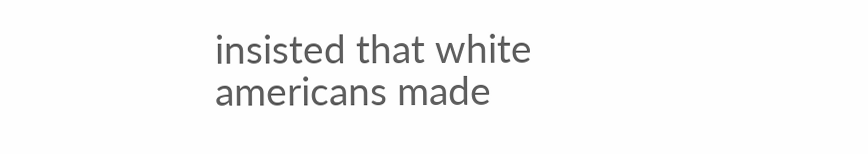insisted that white americans made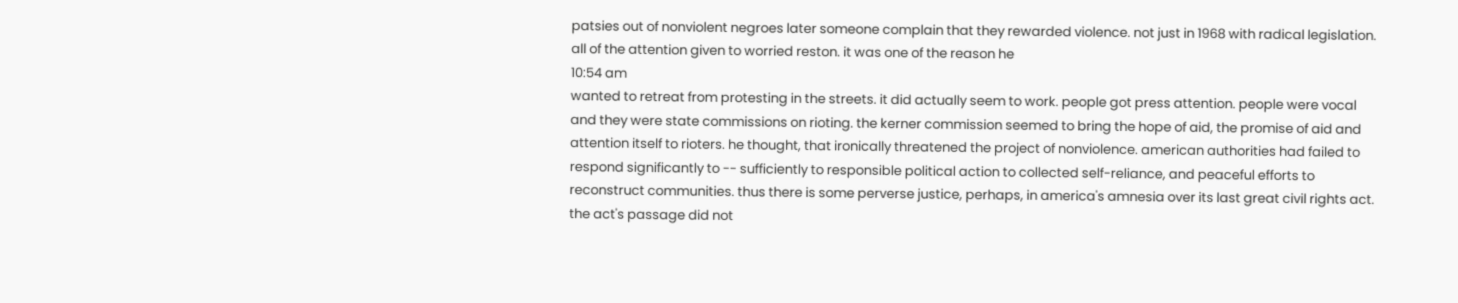patsies out of nonviolent negroes later someone complain that they rewarded violence. not just in 1968 with radical legislation. all of the attention given to worried reston. it was one of the reason he
10:54 am
wanted to retreat from protesting in the streets. it did actually seem to work. people got press attention. people were vocal and they were state commissions on rioting. the kerner commission seemed to bring the hope of aid, the promise of aid and attention itself to rioters. he thought, that ironically threatened the project of nonviolence. american authorities had failed to respond significantly to -- sufficiently to responsible political action to collected self-reliance, and peaceful efforts to reconstruct communities. thus there is some perverse justice, perhaps, in america's amnesia over its last great civil rights act. the act's passage did not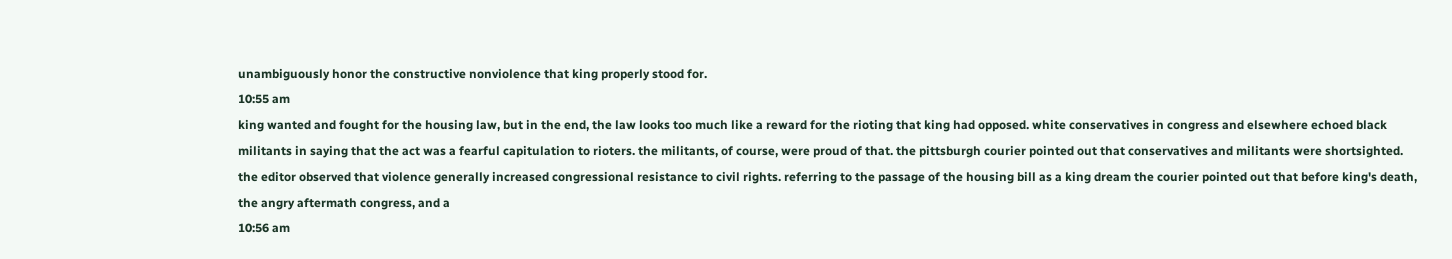unambiguously honor the constructive nonviolence that king properly stood for.
10:55 am
king wanted and fought for the housing law, but in the end, the law looks too much like a reward for the rioting that king had opposed. white conservatives in congress and elsewhere echoed black militants in saying that the act was a fearful capitulation to rioters. the militants, of course, were proud of that. the pittsburgh courier pointed out that conservatives and militants were shortsighted. the editor observed that violence generally increased congressional resistance to civil rights. referring to the passage of the housing bill as a king dream the courier pointed out that before king's death, the angry aftermath congress, and a
10:56 am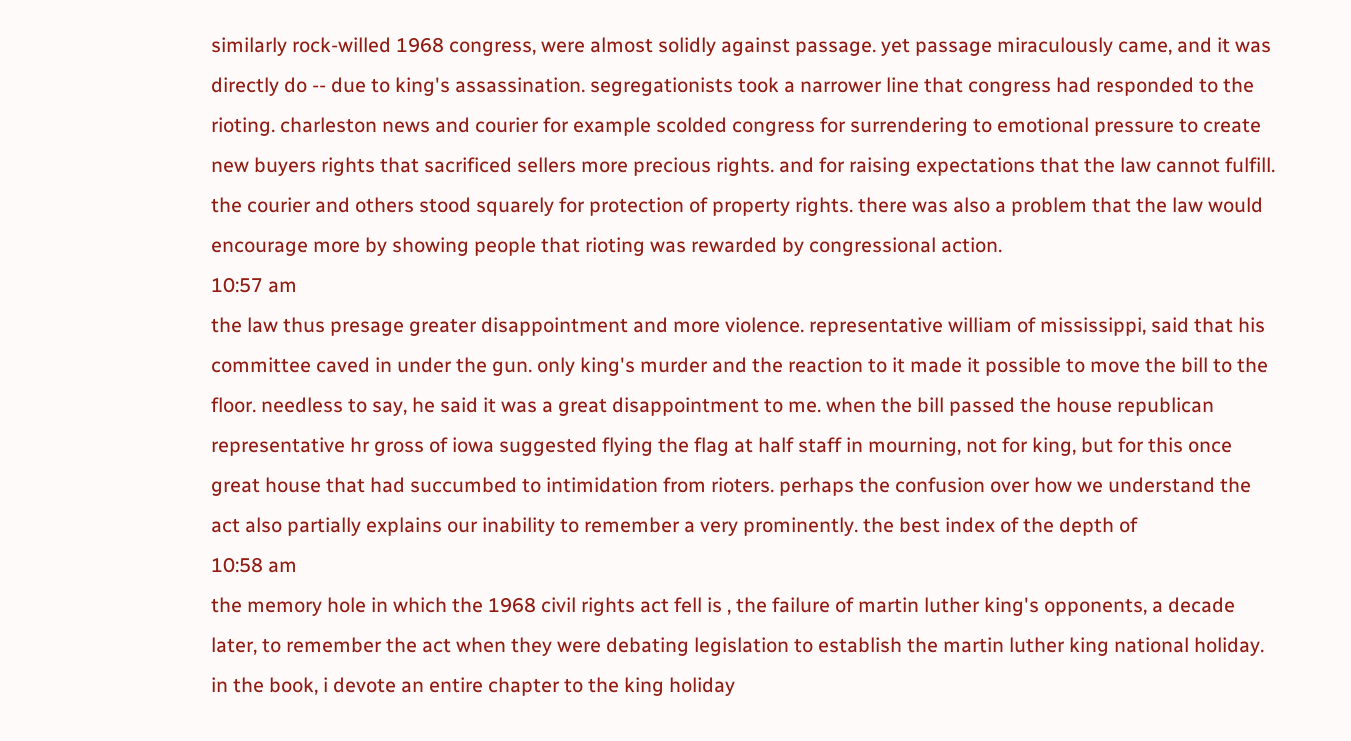similarly rock-willed 1968 congress, were almost solidly against passage. yet passage miraculously came, and it was directly do -- due to king's assassination. segregationists took a narrower line that congress had responded to the rioting. charleston news and courier for example scolded congress for surrendering to emotional pressure to create new buyers rights that sacrificed sellers more precious rights. and for raising expectations that the law cannot fulfill. the courier and others stood squarely for protection of property rights. there was also a problem that the law would encourage more by showing people that rioting was rewarded by congressional action.
10:57 am
the law thus presage greater disappointment and more violence. representative william of mississippi, said that his committee caved in under the gun. only king's murder and the reaction to it made it possible to move the bill to the floor. needless to say, he said it was a great disappointment to me. when the bill passed the house republican representative hr gross of iowa suggested flying the flag at half staff in mourning, not for king, but for this once great house that had succumbed to intimidation from rioters. perhaps the confusion over how we understand the act also partially explains our inability to remember a very prominently. the best index of the depth of
10:58 am
the memory hole in which the 1968 civil rights act fell is , the failure of martin luther king's opponents, a decade later, to remember the act when they were debating legislation to establish the martin luther king national holiday. in the book, i devote an entire chapter to the king holiday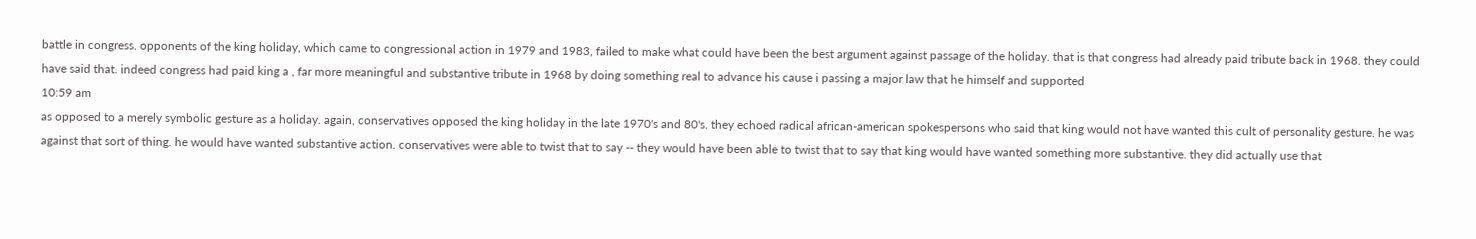battle in congress. opponents of the king holiday, which came to congressional action in 1979 and 1983, failed to make what could have been the best argument against passage of the holiday. that is that congress had already paid tribute back in 1968. they could have said that. indeed congress had paid king a , far more meaningful and substantive tribute in 1968 by doing something real to advance his cause i passing a major law that he himself and supported
10:59 am
as opposed to a merely symbolic gesture as a holiday. again, conservatives opposed the king holiday in the late 1970's and 80's. they echoed radical african-american spokespersons who said that king would not have wanted this cult of personality gesture. he was against that sort of thing. he would have wanted substantive action. conservatives were able to twist that to say -- they would have been able to twist that to say that king would have wanted something more substantive. they did actually use that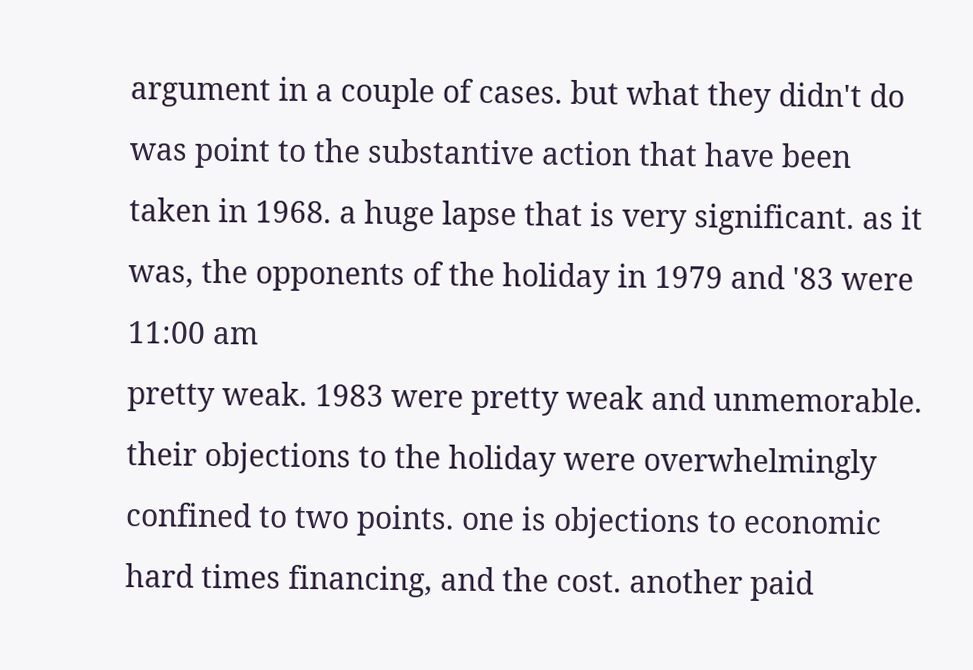argument in a couple of cases. but what they didn't do was point to the substantive action that have been taken in 1968. a huge lapse that is very significant. as it was, the opponents of the holiday in 1979 and '83 were
11:00 am
pretty weak. 1983 were pretty weak and unmemorable. their objections to the holiday were overwhelmingly confined to two points. one is objections to economic hard times financing, and the cost. another paid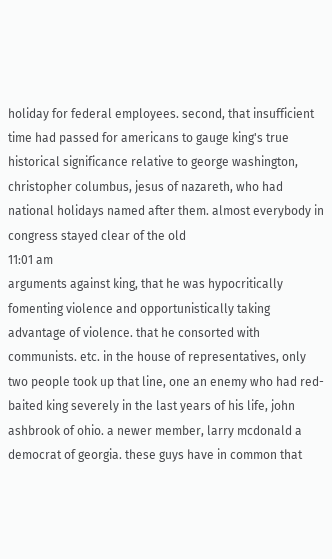holiday for federal employees. second, that insufficient time had passed for americans to gauge king's true historical significance relative to george washington, christopher columbus, jesus of nazareth, who had national holidays named after them. almost everybody in congress stayed clear of the old
11:01 am
arguments against king, that he was hypocritically fomenting violence and opportunistically taking advantage of violence. that he consorted with communists. etc. in the house of representatives, only two people took up that line, one an enemy who had red-baited king severely in the last years of his life, john ashbrook of ohio. a newer member, larry mcdonald a democrat of georgia. these guys have in common that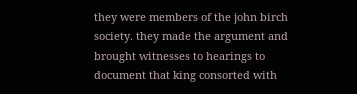they were members of the john birch society. they made the argument and brought witnesses to hearings to document that king consorted with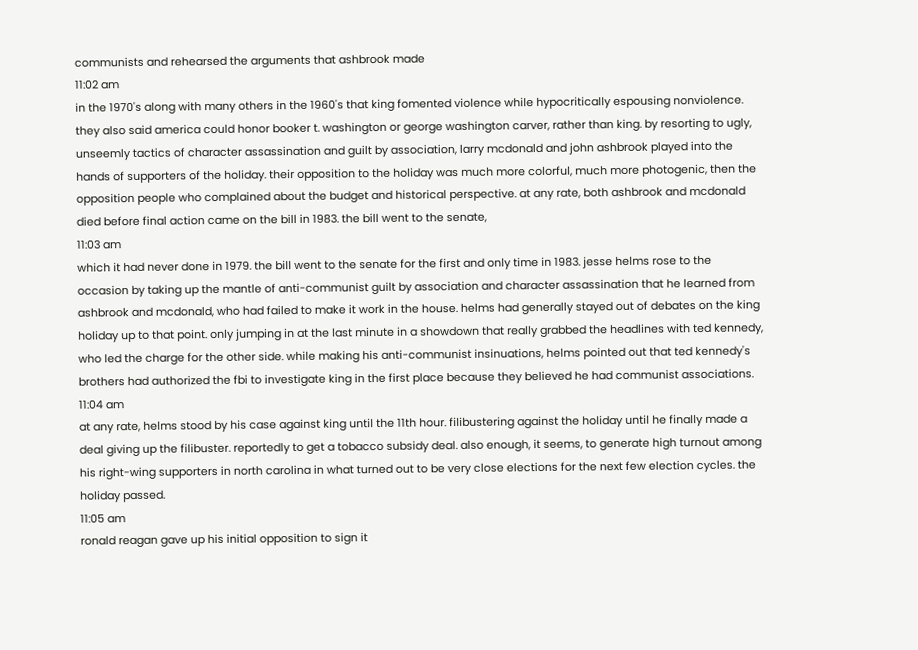communists and rehearsed the arguments that ashbrook made
11:02 am
in the 1970's along with many others in the 1960's that king fomented violence while hypocritically espousing nonviolence. they also said america could honor booker t. washington or george washington carver, rather than king. by resorting to ugly, unseemly tactics of character assassination and guilt by association, larry mcdonald and john ashbrook played into the hands of supporters of the holiday. their opposition to the holiday was much more colorful, much more photogenic, then the opposition people who complained about the budget and historical perspective. at any rate, both ashbrook and mcdonald died before final action came on the bill in 1983. the bill went to the senate,
11:03 am
which it had never done in 1979. the bill went to the senate for the first and only time in 1983. jesse helms rose to the occasion by taking up the mantle of anti-communist guilt by association and character assassination that he learned from ashbrook and mcdonald, who had failed to make it work in the house. helms had generally stayed out of debates on the king holiday up to that point. only jumping in at the last minute in a showdown that really grabbed the headlines with ted kennedy, who led the charge for the other side. while making his anti-communist insinuations, helms pointed out that ted kennedy's brothers had authorized the fbi to investigate king in the first place because they believed he had communist associations.
11:04 am
at any rate, helms stood by his case against king until the 11th hour. filibustering against the holiday until he finally made a deal giving up the filibuster. reportedly to get a tobacco subsidy deal. also enough, it seems, to generate high turnout among his right-wing supporters in north carolina in what turned out to be very close elections for the next few election cycles. the holiday passed.
11:05 am
ronald reagan gave up his initial opposition to sign it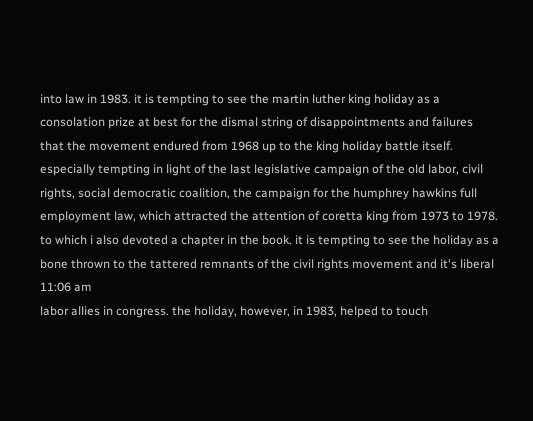into law in 1983. it is tempting to see the martin luther king holiday as a consolation prize at best for the dismal string of disappointments and failures that the movement endured from 1968 up to the king holiday battle itself. especially tempting in light of the last legislative campaign of the old labor, civil rights, social democratic coalition, the campaign for the humphrey hawkins full employment law, which attracted the attention of coretta king from 1973 to 1978. to which i also devoted a chapter in the book. it is tempting to see the holiday as a bone thrown to the tattered remnants of the civil rights movement and it's liberal
11:06 am
labor allies in congress. the holiday, however, in 1983, helped to touch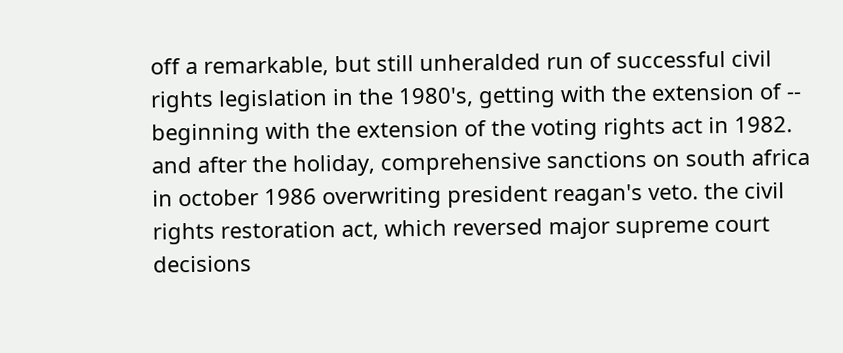off a remarkable, but still unheralded run of successful civil rights legislation in the 1980's, getting with the extension of -- beginning with the extension of the voting rights act in 1982. and after the holiday, comprehensive sanctions on south africa in october 1986 overwriting president reagan's veto. the civil rights restoration act, which reversed major supreme court decisions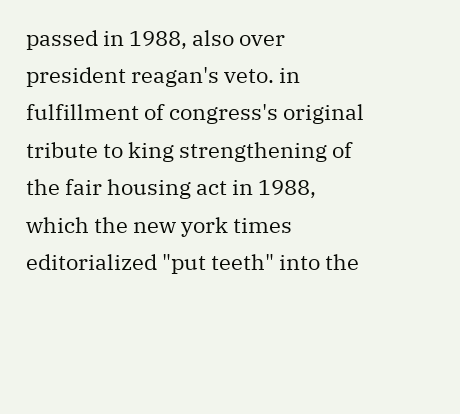passed in 1988, also over president reagan's veto. in fulfillment of congress's original tribute to king strengthening of the fair housing act in 1988, which the new york times editorialized "put teeth" into the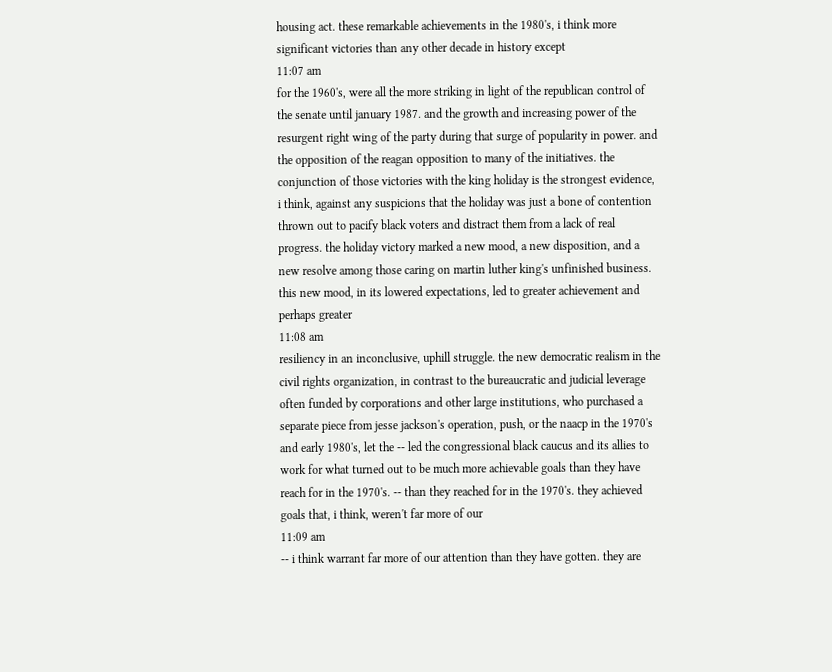housing act. these remarkable achievements in the 1980's, i think more significant victories than any other decade in history except
11:07 am
for the 1960's, were all the more striking in light of the republican control of the senate until january 1987. and the growth and increasing power of the resurgent right wing of the party during that surge of popularity in power. and the opposition of the reagan opposition to many of the initiatives. the conjunction of those victories with the king holiday is the strongest evidence, i think, against any suspicions that the holiday was just a bone of contention thrown out to pacify black voters and distract them from a lack of real progress. the holiday victory marked a new mood, a new disposition, and a new resolve among those caring on martin luther king's unfinished business. this new mood, in its lowered expectations, led to greater achievement and perhaps greater
11:08 am
resiliency in an inconclusive, uphill struggle. the new democratic realism in the civil rights organization, in contrast to the bureaucratic and judicial leverage often funded by corporations and other large institutions, who purchased a separate piece from jesse jackson's operation, push, or the naacp in the 1970's and early 1980's, let the -- led the congressional black caucus and its allies to work for what turned out to be much more achievable goals than they have reach for in the 1970's. -- than they reached for in the 1970's. they achieved goals that, i think, weren't far more of our
11:09 am
-- i think warrant far more of our attention than they have gotten. they are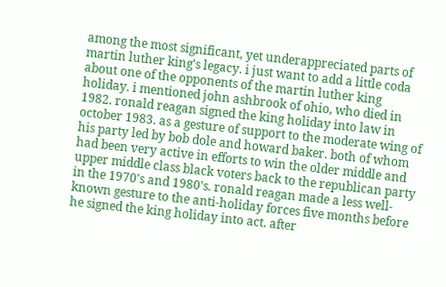among the most significant, yet underappreciated parts of martin luther king's legacy. i just want to add a little coda about one of the opponents of the martin luther king holiday. i mentioned john ashbrook of ohio, who died in 1982. ronald reagan signed the king holiday into law in october 1983. as a gesture of support to the moderate wing of his party led by bob dole and howard baker. both of whom had been very active in efforts to win the older middle and upper middle class black voters back to the republican party in the 1970's and 1980's. ronald reagan made a less well-known gesture to the anti-holiday forces five months before he signed the king holiday into act. after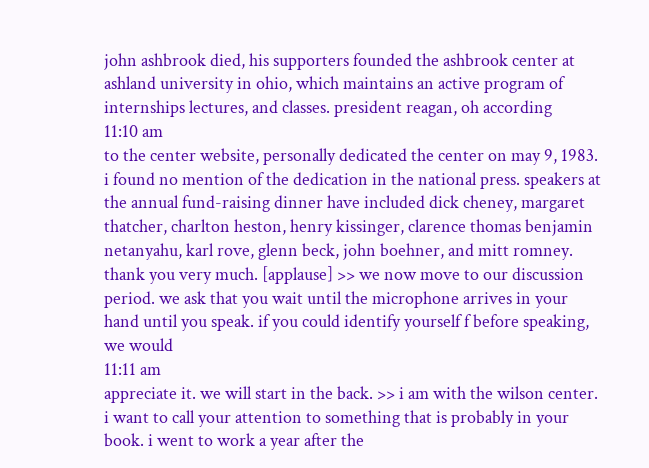john ashbrook died, his supporters founded the ashbrook center at ashland university in ohio, which maintains an active program of internships lectures, and classes. president reagan, oh according
11:10 am
to the center website, personally dedicated the center on may 9, 1983. i found no mention of the dedication in the national press. speakers at the annual fund-raising dinner have included dick cheney, margaret thatcher, charlton heston, henry kissinger, clarence thomas benjamin netanyahu, karl rove, glenn beck, john boehner, and mitt romney. thank you very much. [applause] >> we now move to our discussion period. we ask that you wait until the microphone arrives in your hand until you speak. if you could identify yourself f before speaking, we would
11:11 am
appreciate it. we will start in the back. >> i am with the wilson center. i want to call your attention to something that is probably in your book. i went to work a year after the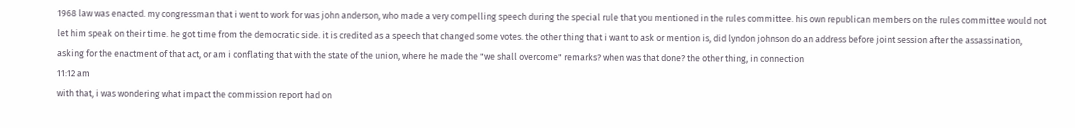1968 law was enacted. my congressman that i went to work for was john anderson, who made a very compelling speech during the special rule that you mentioned in the rules committee. his own republican members on the rules committee would not let him speak on their time. he got time from the democratic side. it is credited as a speech that changed some votes. the other thing that i want to ask or mention is, did lyndon johnson do an address before joint session after the assassination, asking for the enactment of that act, or am i conflating that with the state of the union, where he made the "we shall overcome" remarks? when was that done? the other thing, in connection
11:12 am
with that, i was wondering what impact the commission report had on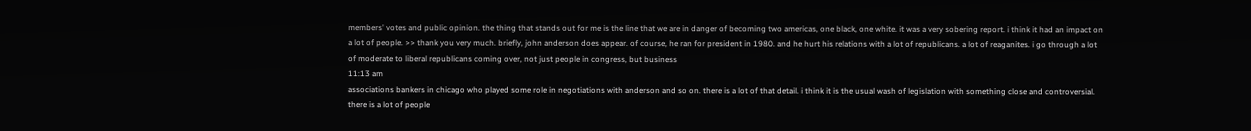members' votes and public opinion. the thing that stands out for me is the line that we are in danger of becoming two americas, one black, one white. it was a very sobering report. i think it had an impact on a lot of people. >> thank you very much. briefly, john anderson does appear. of course, he ran for president in 1980. and he hurt his relations with a lot of republicans. a lot of reaganites. i go through a lot of moderate to liberal republicans coming over, not just people in congress, but business
11:13 am
associations bankers in chicago who played some role in negotiations with anderson and so on. there is a lot of that detail. i think it is the usual wash of legislation with something close and controversial. there is a lot of people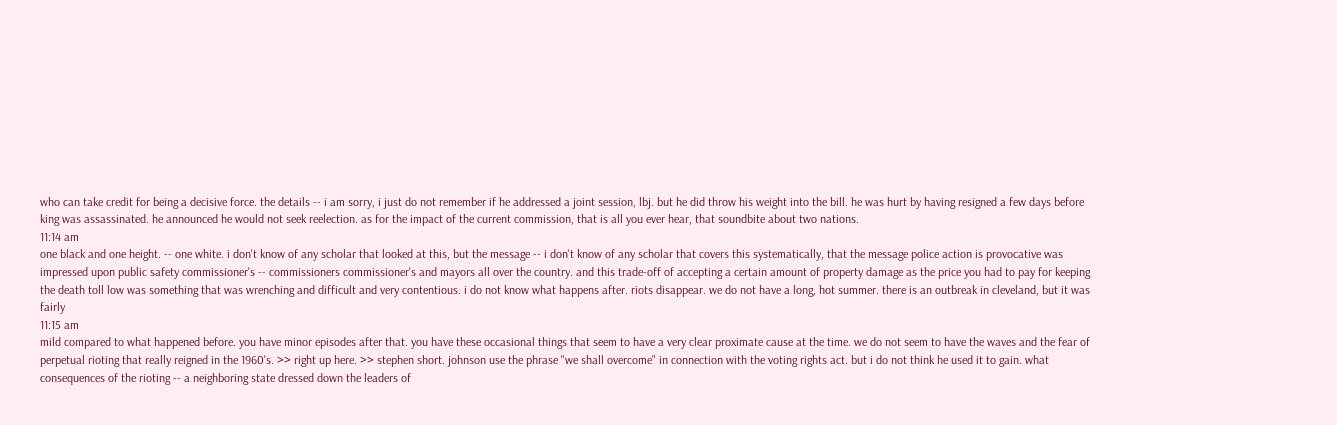who can take credit for being a decisive force. the details -- i am sorry, i just do not remember if he addressed a joint session, lbj. but he did throw his weight into the bill. he was hurt by having resigned a few days before king was assassinated. he announced he would not seek reelection. as for the impact of the current commission, that is all you ever hear, that soundbite about two nations.
11:14 am
one black and one height. -- one white. i don't know of any scholar that looked at this, but the message -- i don't know of any scholar that covers this systematically, that the message police action is provocative was impressed upon public safety commissioner's -- commissioners commissioner's and mayors all over the country. and this trade-off of accepting a certain amount of property damage as the price you had to pay for keeping the death toll low was something that was wrenching and difficult and very contentious. i do not know what happens after. riots disappear. we do not have a long, hot summer. there is an outbreak in cleveland, but it was fairly
11:15 am
mild compared to what happened before. you have minor episodes after that. you have these occasional things that seem to have a very clear proximate cause at the time. we do not seem to have the waves and the fear of perpetual rioting that really reigned in the 1960's. >> right up here. >> stephen short. johnson use the phrase "we shall overcome" in connection with the voting rights act. but i do not think he used it to gain. what consequences of the rioting -- a neighboring state dressed down the leaders of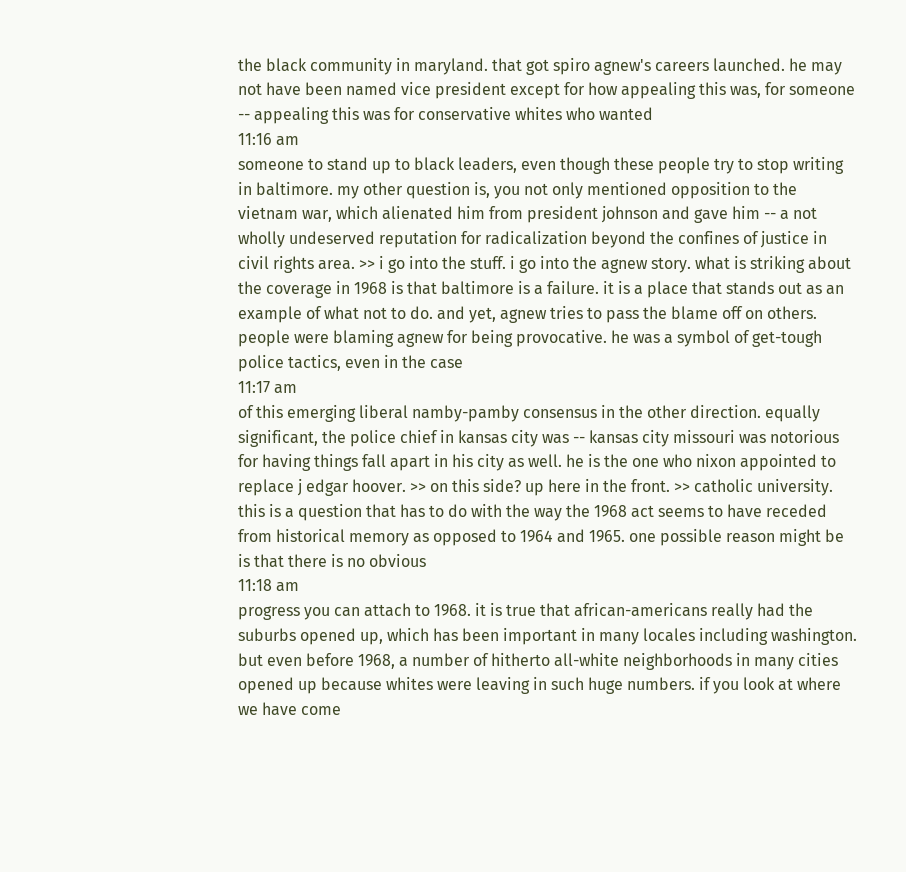the black community in maryland. that got spiro agnew's careers launched. he may not have been named vice president except for how appealing this was, for someone -- appealing this was for conservative whites who wanted
11:16 am
someone to stand up to black leaders, even though these people try to stop writing in baltimore. my other question is, you not only mentioned opposition to the vietnam war, which alienated him from president johnson and gave him -- a not wholly undeserved reputation for radicalization beyond the confines of justice in civil rights area. >> i go into the stuff. i go into the agnew story. what is striking about the coverage in 1968 is that baltimore is a failure. it is a place that stands out as an example of what not to do. and yet, agnew tries to pass the blame off on others. people were blaming agnew for being provocative. he was a symbol of get-tough police tactics, even in the case
11:17 am
of this emerging liberal namby-pamby consensus in the other direction. equally significant, the police chief in kansas city was -- kansas city missouri was notorious for having things fall apart in his city as well. he is the one who nixon appointed to replace j edgar hoover. >> on this side? up here in the front. >> catholic university. this is a question that has to do with the way the 1968 act seems to have receded from historical memory as opposed to 1964 and 1965. one possible reason might be is that there is no obvious
11:18 am
progress you can attach to 1968. it is true that african-americans really had the suburbs opened up, which has been important in many locales including washington. but even before 1968, a number of hitherto all-white neighborhoods in many cities opened up because whites were leaving in such huge numbers. if you look at where we have come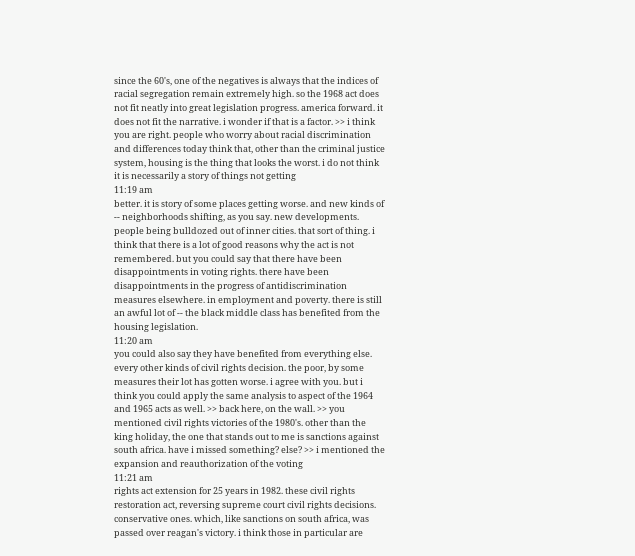since the 60's, one of the negatives is always that the indices of racial segregation remain extremely high. so the 1968 act does not fit neatly into great legislation progress. america forward. it does not fit the narrative. i wonder if that is a factor. >> i think you are right. people who worry about racial discrimination and differences today think that, other than the criminal justice system, housing is the thing that looks the worst. i do not think it is necessarily a story of things not getting
11:19 am
better. it is story of some places getting worse. and new kinds of -- neighborhoods shifting, as you say. new developments. people being bulldozed out of inner cities. that sort of thing. i think that there is a lot of good reasons why the act is not remembered. but you could say that there have been disappointments in voting rights. there have been disappointments in the progress of antidiscrimination measures elsewhere. in employment and poverty. there is still an awful lot of -- the black middle class has benefited from the housing legislation.
11:20 am
you could also say they have benefited from everything else. every other kinds of civil rights decision. the poor, by some measures their lot has gotten worse. i agree with you. but i think you could apply the same analysis to aspect of the 1964 and 1965 acts as well. >> back here, on the wall. >> you mentioned civil rights victories of the 1980's. other than the king holiday, the one that stands out to me is sanctions against south africa. have i missed something? else? >> i mentioned the expansion and reauthorization of the voting
11:21 am
rights act extension for 25 years in 1982. these civil rights restoration act, reversing supreme court civil rights decisions. conservative ones. which, like sanctions on south africa, was passed over reagan's victory. i think those in particular are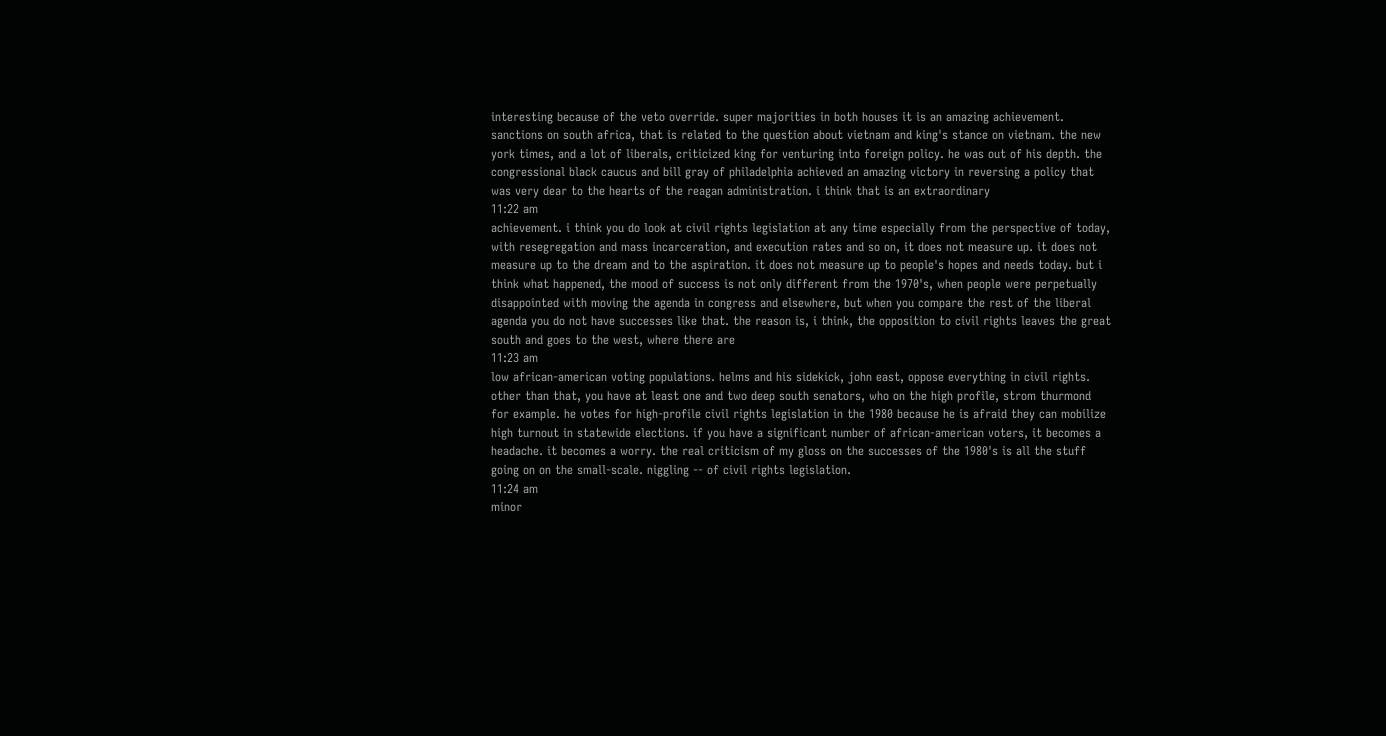interesting because of the veto override. super majorities in both houses it is an amazing achievement. sanctions on south africa, that is related to the question about vietnam and king's stance on vietnam. the new york times, and a lot of liberals, criticized king for venturing into foreign policy. he was out of his depth. the congressional black caucus and bill gray of philadelphia achieved an amazing victory in reversing a policy that was very dear to the hearts of the reagan administration. i think that is an extraordinary
11:22 am
achievement. i think you do look at civil rights legislation at any time especially from the perspective of today, with resegregation and mass incarceration, and execution rates and so on, it does not measure up. it does not measure up to the dream and to the aspiration. it does not measure up to people's hopes and needs today. but i think what happened, the mood of success is not only different from the 1970's, when people were perpetually disappointed with moving the agenda in congress and elsewhere, but when you compare the rest of the liberal agenda you do not have successes like that. the reason is, i think, the opposition to civil rights leaves the great south and goes to the west, where there are
11:23 am
low african-american voting populations. helms and his sidekick, john east, oppose everything in civil rights. other than that, you have at least one and two deep south senators, who on the high profile, strom thurmond for example. he votes for high-profile civil rights legislation in the 1980 because he is afraid they can mobilize high turnout in statewide elections. if you have a significant number of african-american voters, it becomes a headache. it becomes a worry. the real criticism of my gloss on the successes of the 1980's is all the stuff going on on the small-scale. niggling -- of civil rights legislation.
11:24 am
minor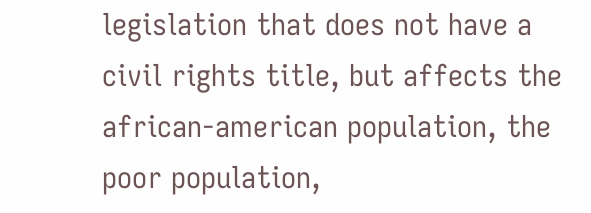legislation that does not have a civil rights title, but affects the african-american population, the poor population,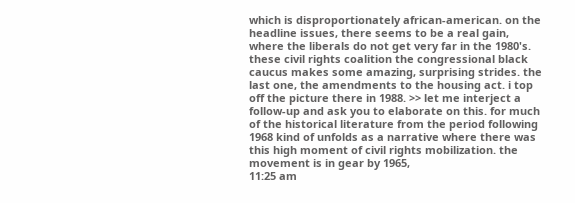which is disproportionately african-american. on the headline issues, there seems to be a real gain, where the liberals do not get very far in the 1980's. these civil rights coalition the congressional black caucus makes some amazing, surprising strides. the last one, the amendments to the housing act. i top off the picture there in 1988. >> let me interject a follow-up and ask you to elaborate on this. for much of the historical literature from the period following 1968 kind of unfolds as a narrative where there was this high moment of civil rights mobilization. the movement is in gear by 1965,
11:25 am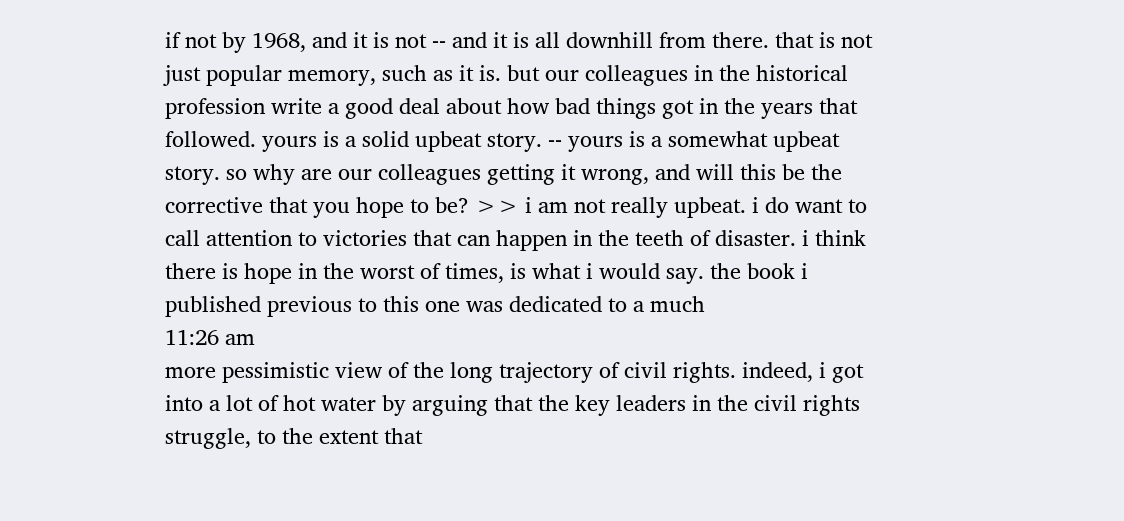if not by 1968, and it is not -- and it is all downhill from there. that is not just popular memory, such as it is. but our colleagues in the historical profession write a good deal about how bad things got in the years that followed. yours is a solid upbeat story. -- yours is a somewhat upbeat story. so why are our colleagues getting it wrong, and will this be the corrective that you hope to be? >> i am not really upbeat. i do want to call attention to victories that can happen in the teeth of disaster. i think there is hope in the worst of times, is what i would say. the book i published previous to this one was dedicated to a much
11:26 am
more pessimistic view of the long trajectory of civil rights. indeed, i got into a lot of hot water by arguing that the key leaders in the civil rights struggle, to the extent that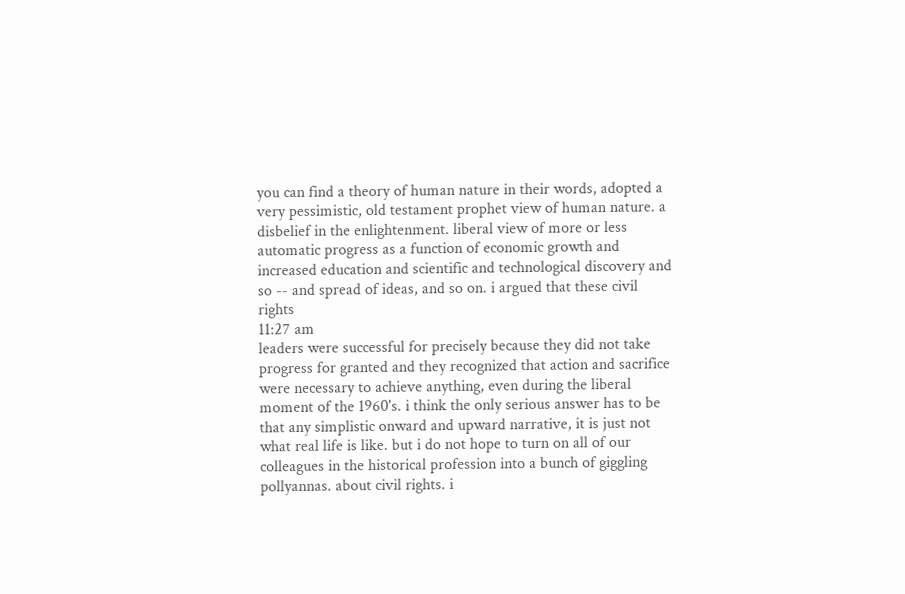you can find a theory of human nature in their words, adopted a very pessimistic, old testament prophet view of human nature. a disbelief in the enlightenment. liberal view of more or less automatic progress as a function of economic growth and increased education and scientific and technological discovery and so -- and spread of ideas, and so on. i argued that these civil rights
11:27 am
leaders were successful for precisely because they did not take progress for granted and they recognized that action and sacrifice were necessary to achieve anything, even during the liberal moment of the 1960's. i think the only serious answer has to be that any simplistic onward and upward narrative, it is just not what real life is like. but i do not hope to turn on all of our colleagues in the historical profession into a bunch of giggling pollyannas. about civil rights. i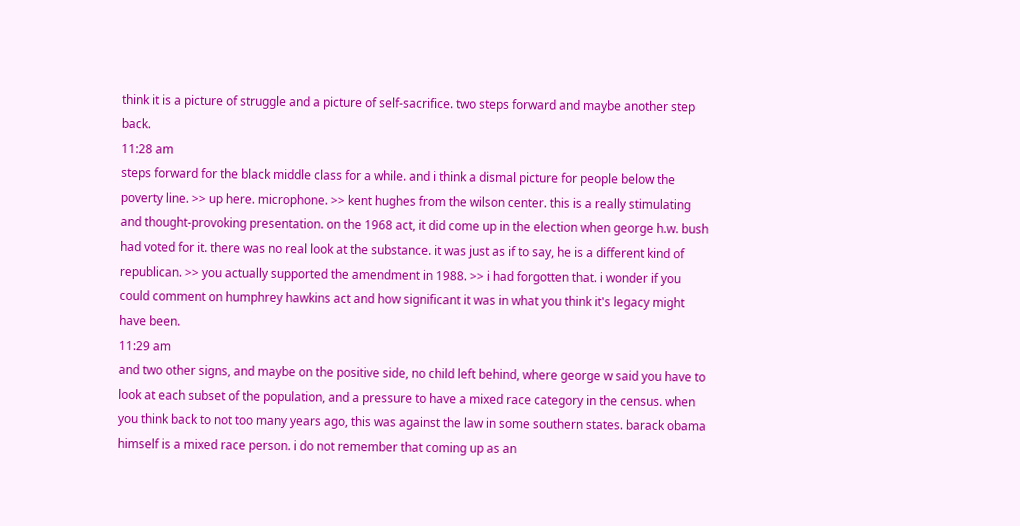think it is a picture of struggle and a picture of self-sacrifice. two steps forward and maybe another step back.
11:28 am
steps forward for the black middle class for a while. and i think a dismal picture for people below the poverty line. >> up here. microphone. >> kent hughes from the wilson center. this is a really stimulating and thought-provoking presentation. on the 1968 act, it did come up in the election when george h.w. bush had voted for it. there was no real look at the substance. it was just as if to say, he is a different kind of republican. >> you actually supported the amendment in 1988. >> i had forgotten that. i wonder if you could comment on humphrey hawkins act and how significant it was in what you think it's legacy might have been.
11:29 am
and two other signs, and maybe on the positive side, no child left behind, where george w said you have to look at each subset of the population, and a pressure to have a mixed race category in the census. when you think back to not too many years ago, this was against the law in some southern states. barack obama himself is a mixed race person. i do not remember that coming up as an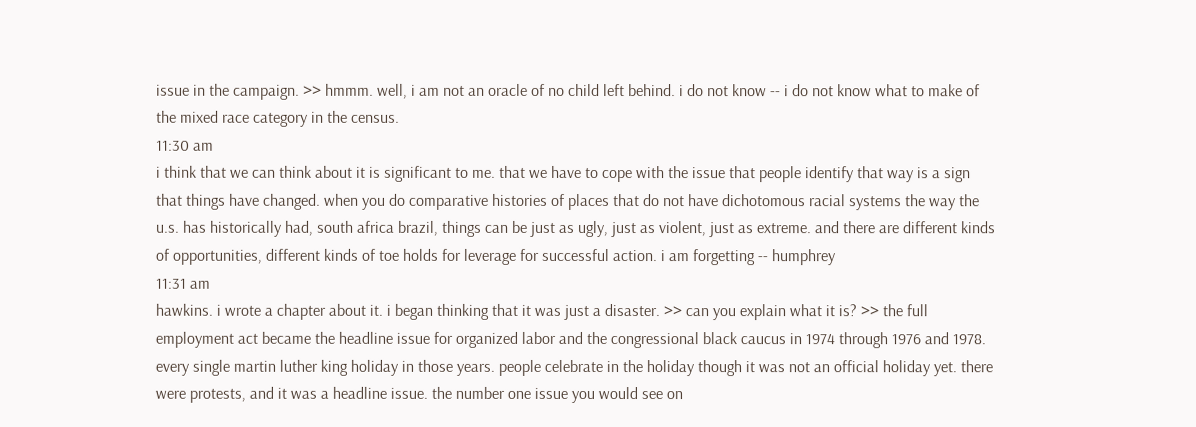issue in the campaign. >> hmmm. well, i am not an oracle of no child left behind. i do not know -- i do not know what to make of the mixed race category in the census.
11:30 am
i think that we can think about it is significant to me. that we have to cope with the issue that people identify that way is a sign that things have changed. when you do comparative histories of places that do not have dichotomous racial systems the way the u.s. has historically had, south africa brazil, things can be just as ugly, just as violent, just as extreme. and there are different kinds of opportunities, different kinds of toe holds for leverage for successful action. i am forgetting -- humphrey
11:31 am
hawkins. i wrote a chapter about it. i began thinking that it was just a disaster. >> can you explain what it is? >> the full employment act became the headline issue for organized labor and the congressional black caucus in 1974 through 1976 and 1978. every single martin luther king holiday in those years. people celebrate in the holiday though it was not an official holiday yet. there were protests, and it was a headline issue. the number one issue you would see on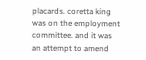placards. coretta king was on the employment committee. and it was an attempt to amend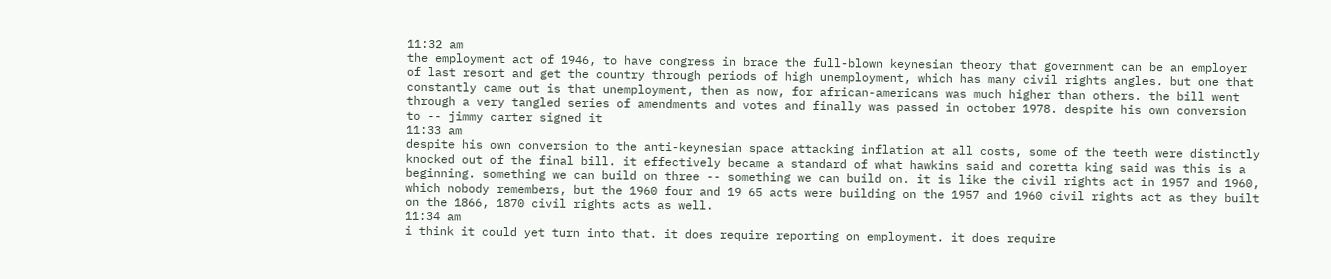11:32 am
the employment act of 1946, to have congress in brace the full-blown keynesian theory that government can be an employer of last resort and get the country through periods of high unemployment, which has many civil rights angles. but one that constantly came out is that unemployment, then as now, for african-americans was much higher than others. the bill went through a very tangled series of amendments and votes and finally was passed in october 1978. despite his own conversion to -- jimmy carter signed it
11:33 am
despite his own conversion to the anti-keynesian space attacking inflation at all costs, some of the teeth were distinctly knocked out of the final bill. it effectively became a standard of what hawkins said and coretta king said was this is a beginning. something we can build on three -- something we can build on. it is like the civil rights act in 1957 and 1960, which nobody remembers, but the 1960 four and 19 65 acts were building on the 1957 and 1960 civil rights act as they built on the 1866, 1870 civil rights acts as well.
11:34 am
i think it could yet turn into that. it does require reporting on employment. it does require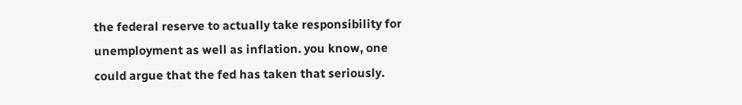the federal reserve to actually take responsibility for unemployment as well as inflation. you know, one could argue that the fed has taken that seriously.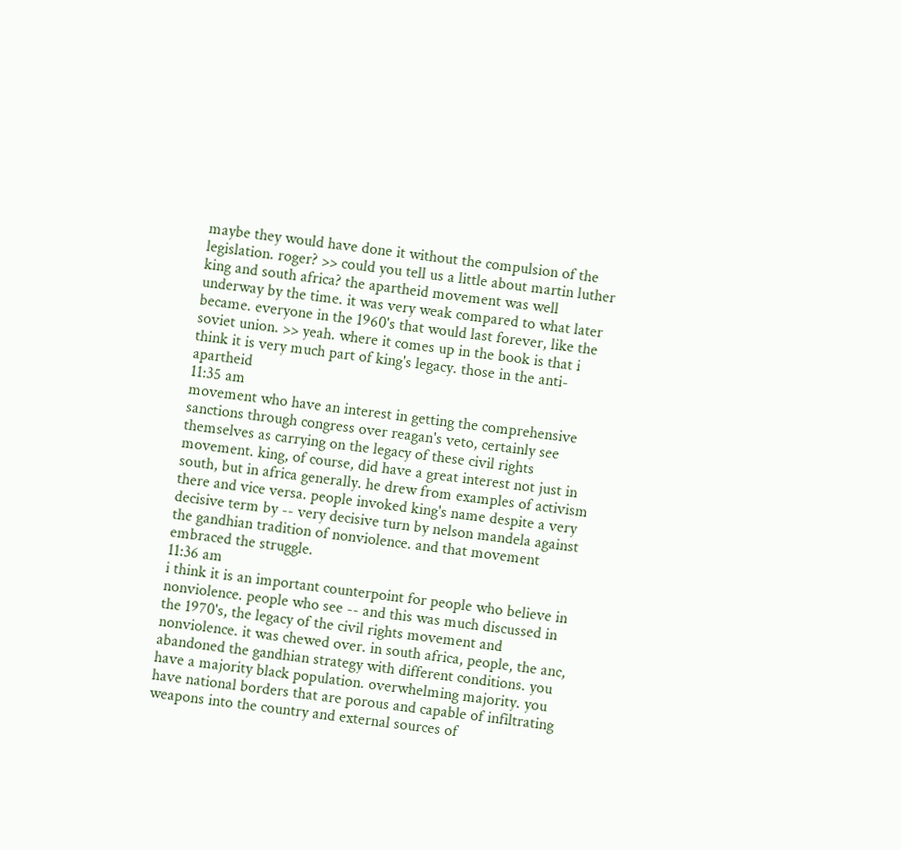maybe they would have done it without the compulsion of the legislation. roger? >> could you tell us a little about martin luther king and south africa? the apartheid movement was well underway by the time. it was very weak compared to what later became. everyone in the 1960's that would last forever, like the soviet union. >> yeah. where it comes up in the book is that i think it is very much part of king's legacy. those in the anti-apartheid
11:35 am
movement who have an interest in getting the comprehensive sanctions through congress over reagan's veto, certainly see themselves as carrying on the legacy of these civil rights movement. king, of course, did have a great interest not just in south, but in africa generally. he drew from examples of activism there and vice versa. people invoked king's name despite a very decisive term by -- very decisive turn by nelson mandela against the gandhian tradition of nonviolence. and that movement embraced the struggle.
11:36 am
i think it is an important counterpoint for people who believe in nonviolence. people who see -- and this was much discussed in the 1970's, the legacy of the civil rights movement and nonviolence. it was chewed over. in south africa, people, the anc, abandoned the gandhian strategy with different conditions. you have a majority black population. overwhelming majority. you have national borders that are porous and capable of infiltrating weapons into the country and external sources of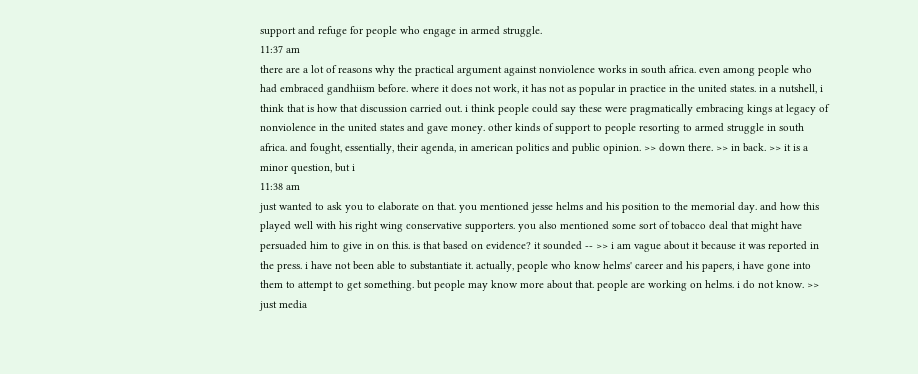support and refuge for people who engage in armed struggle.
11:37 am
there are a lot of reasons why the practical argument against nonviolence works in south africa. even among people who had embraced gandhiism before. where it does not work, it has not as popular in practice in the united states. in a nutshell, i think that is how that discussion carried out. i think people could say these were pragmatically embracing kings at legacy of nonviolence in the united states and gave money. other kinds of support to people resorting to armed struggle in south africa. and fought, essentially, their agenda, in american politics and public opinion. >> down there. >> in back. >> it is a minor question, but i
11:38 am
just wanted to ask you to elaborate on that. you mentioned jesse helms and his position to the memorial day. and how this played well with his right wing conservative supporters. you also mentioned some sort of tobacco deal that might have persuaded him to give in on this. is that based on evidence? it sounded -- >> i am vague about it because it was reported in the press. i have not been able to substantiate it. actually, people who know helms' career and his papers, i have gone into them to attempt to get something. but people may know more about that. people are working on helms. i do not know. >> just media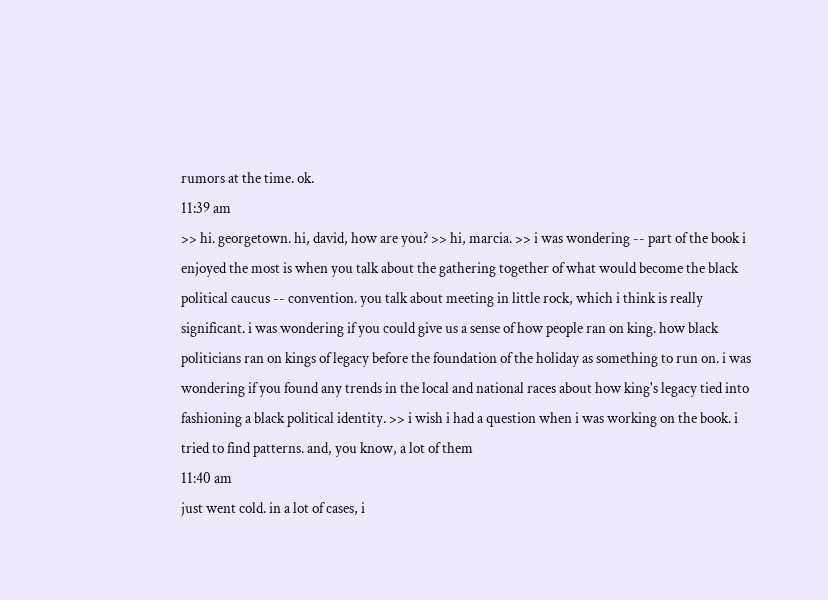rumors at the time. ok.
11:39 am
>> hi. georgetown. hi, david, how are you? >> hi, marcia. >> i was wondering -- part of the book i enjoyed the most is when you talk about the gathering together of what would become the black political caucus -- convention. you talk about meeting in little rock, which i think is really significant. i was wondering if you could give us a sense of how people ran on king. how black politicians ran on kings of legacy before the foundation of the holiday as something to run on. i was wondering if you found any trends in the local and national races about how king's legacy tied into fashioning a black political identity. >> i wish i had a question when i was working on the book. i tried to find patterns. and, you know, a lot of them
11:40 am
just went cold. in a lot of cases, i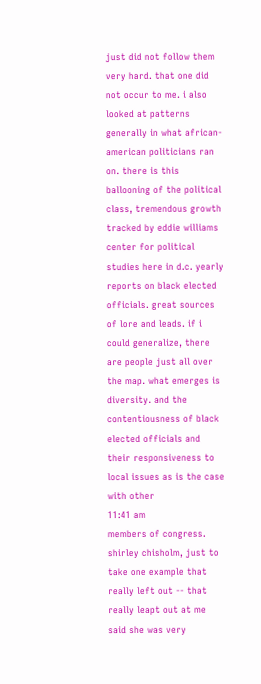just did not follow them very hard. that one did not occur to me. i also looked at patterns generally in what african-american politicians ran on. there is this ballooning of the political class, tremendous growth tracked by eddie williams center for political studies here in d.c. yearly reports on black elected officials. great sources of lore and leads. if i could generalize, there are people just all over the map. what emerges is diversity. and the contentiousness of black elected officials and their responsiveness to local issues as is the case with other
11:41 am
members of congress. shirley chisholm, just to take one example that really left out -- that really leapt out at me said she was very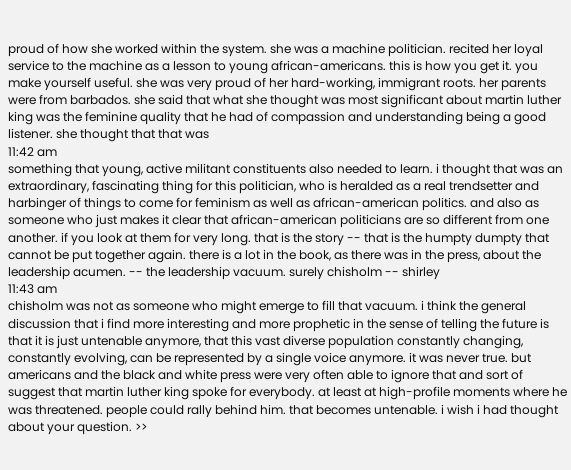proud of how she worked within the system. she was a machine politician. recited her loyal service to the machine as a lesson to young african-americans. this is how you get it. you make yourself useful. she was very proud of her hard-working, immigrant roots. her parents were from barbados. she said that what she thought was most significant about martin luther king was the feminine quality that he had of compassion and understanding being a good listener. she thought that that was
11:42 am
something that young, active militant constituents also needed to learn. i thought that was an extraordinary, fascinating thing for this politician, who is heralded as a real trendsetter and harbinger of things to come for feminism as well as african-american politics. and also as someone who just makes it clear that african-american politicians are so different from one another. if you look at them for very long. that is the story -- that is the humpty dumpty that cannot be put together again. there is a lot in the book, as there was in the press, about the leadership acumen. -- the leadership vacuum. surely chisholm -- shirley
11:43 am
chisholm was not as someone who might emerge to fill that vacuum. i think the general discussion that i find more interesting and more prophetic in the sense of telling the future is that it is just untenable anymore, that this vast diverse population constantly changing, constantly evolving, can be represented by a single voice anymore. it was never true. but americans and the black and white press were very often able to ignore that and sort of suggest that martin luther king spoke for everybody. at least at high-profile moments where he was threatened. people could rally behind him. that becomes untenable. i wish i had thought about your question. >>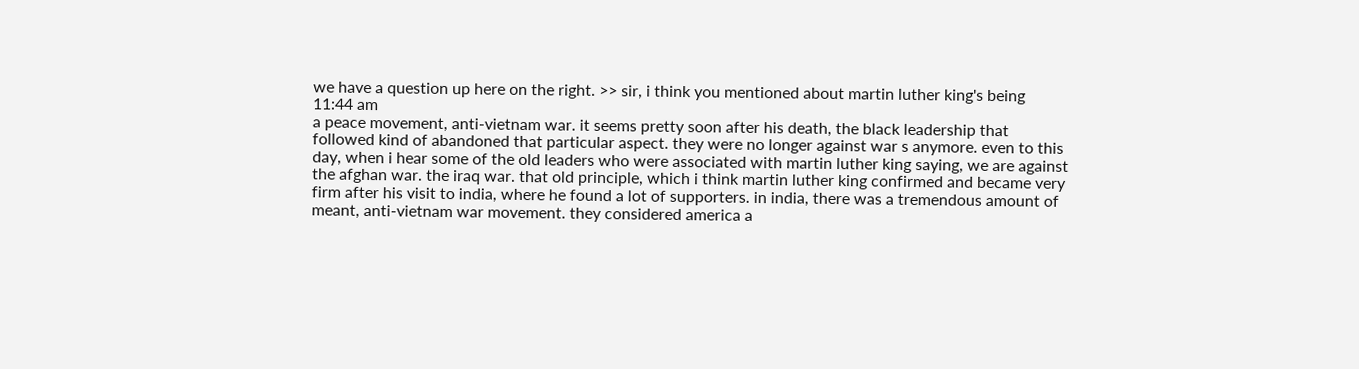we have a question up here on the right. >> sir, i think you mentioned about martin luther king's being
11:44 am
a peace movement, anti-vietnam war. it seems pretty soon after his death, the black leadership that followed kind of abandoned that particular aspect. they were no longer against war s anymore. even to this day, when i hear some of the old leaders who were associated with martin luther king saying, we are against the afghan war. the iraq war. that old principle, which i think martin luther king confirmed and became very firm after his visit to india, where he found a lot of supporters. in india, there was a tremendous amount of meant, anti-vietnam war movement. they considered america a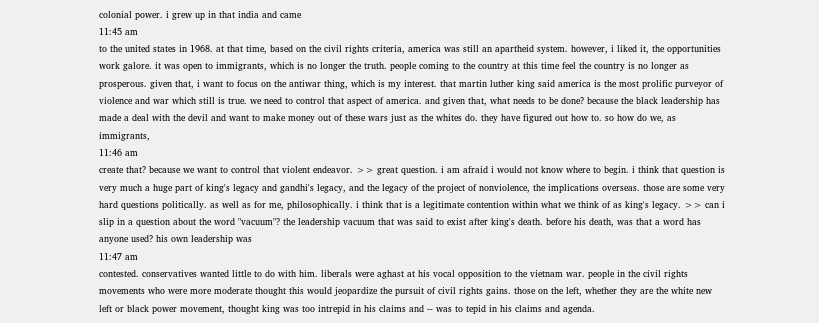colonial power. i grew up in that india and came
11:45 am
to the united states in 1968. at that time, based on the civil rights criteria, america was still an apartheid system. however, i liked it, the opportunities work galore. it was open to immigrants, which is no longer the truth. people coming to the country at this time feel the country is no longer as prosperous. given that, i want to focus on the antiwar thing, which is my interest. that martin luther king said america is the most prolific purveyor of violence and war which still is true. we need to control that aspect of america. and given that, what needs to be done? because the black leadership has made a deal with the devil and want to make money out of these wars just as the whites do. they have figured out how to. so how do we, as immigrants,
11:46 am
create that? because we want to control that violent endeavor. >> great question. i am afraid i would not know where to begin. i think that question is very much a huge part of king's legacy and gandhi's legacy, and the legacy of the project of nonviolence, the implications overseas. those are some very hard questions politically. as well as for me, philosophically. i think that is a legitimate contention within what we think of as king's legacy. >> can i slip in a question about the word "vacuum"? the leadership vacuum that was said to exist after king's death. before his death, was that a word has anyone used? his own leadership was
11:47 am
contested. conservatives wanted little to do with him. liberals were aghast at his vocal opposition to the vietnam war. people in the civil rights movements who were more moderate thought this would jeopardize the pursuit of civil rights gains. those on the left, whether they are the white new left or black power movement, thought king was too intrepid in his claims and -- was to tepid in his claims and agenda.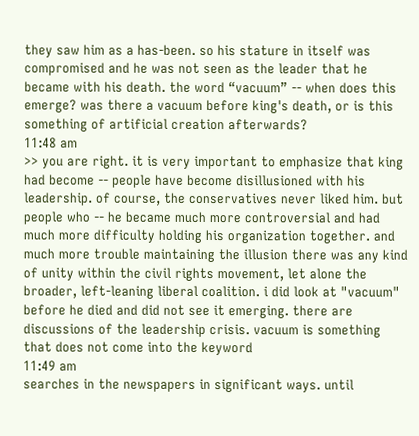they saw him as a has-been. so his stature in itself was compromised and he was not seen as the leader that he became with his death. the word “vacuum” -- when does this emerge? was there a vacuum before king's death, or is this something of artificial creation afterwards?
11:48 am
>> you are right. it is very important to emphasize that king had become -- people have become disillusioned with his leadership. of course, the conservatives never liked him. but people who -- he became much more controversial and had much more difficulty holding his organization together. and much more trouble maintaining the illusion there was any kind of unity within the civil rights movement, let alone the broader, left-leaning liberal coalition. i did look at "vacuum" before he died and did not see it emerging. there are discussions of the leadership crisis. vacuum is something that does not come into the keyword
11:49 am
searches in the newspapers in significant ways. until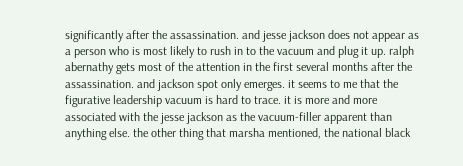significantly after the assassination. and jesse jackson does not appear as a person who is most likely to rush in to the vacuum and plug it up. ralph abernathy gets most of the attention in the first several months after the assassination. and jackson spot only emerges. it seems to me that the figurative leadership vacuum is hard to trace. it is more and more associated with the jesse jackson as the vacuum-filler apparent than anything else. the other thing that marsha mentioned, the national black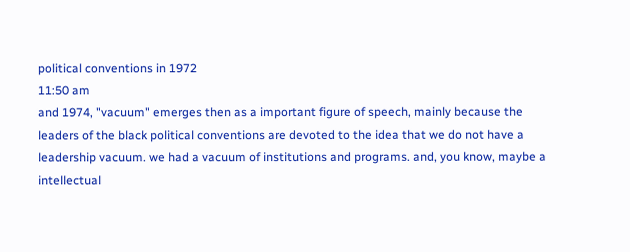political conventions in 1972
11:50 am
and 1974, "vacuum" emerges then as a important figure of speech, mainly because the leaders of the black political conventions are devoted to the idea that we do not have a leadership vacuum. we had a vacuum of institutions and programs. and, you know, maybe a intellectual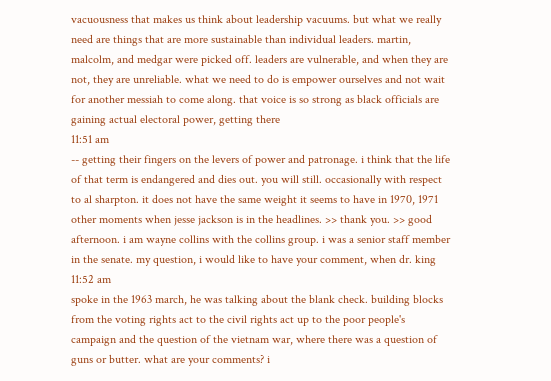vacuousness that makes us think about leadership vacuums. but what we really need are things that are more sustainable than individual leaders. martin, malcolm, and medgar were picked off. leaders are vulnerable, and when they are not, they are unreliable. what we need to do is empower ourselves and not wait for another messiah to come along. that voice is so strong as black officials are gaining actual electoral power, getting there
11:51 am
-- getting their fingers on the levers of power and patronage. i think that the life of that term is endangered and dies out. you will still. occasionally with respect to al sharpton. it does not have the same weight it seems to have in 1970, 1971 other moments when jesse jackson is in the headlines. >> thank you. >> good afternoon. i am wayne collins with the collins group. i was a senior staff member in the senate. my question, i would like to have your comment, when dr. king
11:52 am
spoke in the 1963 march, he was talking about the blank check. building blocks from the voting rights act to the civil rights act up to the poor people's campaign and the question of the vietnam war, where there was a question of guns or butter. what are your comments? i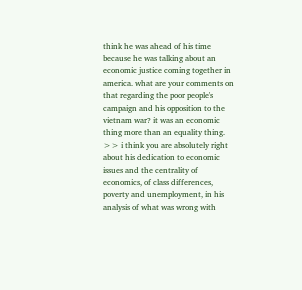think he was ahead of his time because he was talking about an economic justice coming together in america. what are your comments on that regarding the poor people's campaign and his opposition to the vietnam war? it was an economic thing more than an equality thing. >> i think you are absolutely right about his dedication to economic issues and the centrality of economics, of class differences, poverty and unemployment, in his analysis of what was wrong with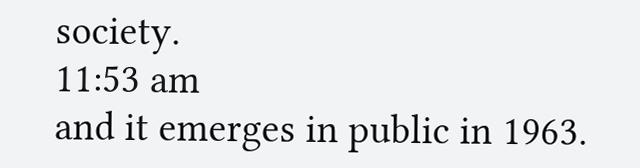society.
11:53 am
and it emerges in public in 1963.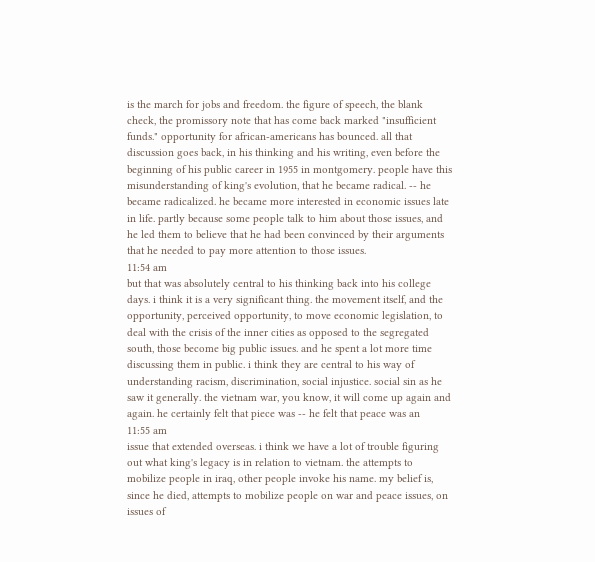is the march for jobs and freedom. the figure of speech, the blank check, the promissory note that has come back marked "insufficient funds." opportunity for african-americans has bounced. all that discussion goes back, in his thinking and his writing, even before the beginning of his public career in 1955 in montgomery. people have this misunderstanding of king's evolution, that he became radical. -- he became radicalized. he became more interested in economic issues late in life. partly because some people talk to him about those issues, and he led them to believe that he had been convinced by their arguments that he needed to pay more attention to those issues.
11:54 am
but that was absolutely central to his thinking back into his college days. i think it is a very significant thing. the movement itself, and the opportunity, perceived opportunity, to move economic legislation, to deal with the crisis of the inner cities as opposed to the segregated south, those become big public issues. and he spent a lot more time discussing them in public. i think they are central to his way of understanding racism, discrimination, social injustice. social sin as he saw it generally. the vietnam war, you know, it will come up again and again. he certainly felt that piece was -- he felt that peace was an
11:55 am
issue that extended overseas. i think we have a lot of trouble figuring out what king's legacy is in relation to vietnam. the attempts to mobilize people in iraq, other people invoke his name. my belief is, since he died, attempts to mobilize people on war and peace issues, on issues of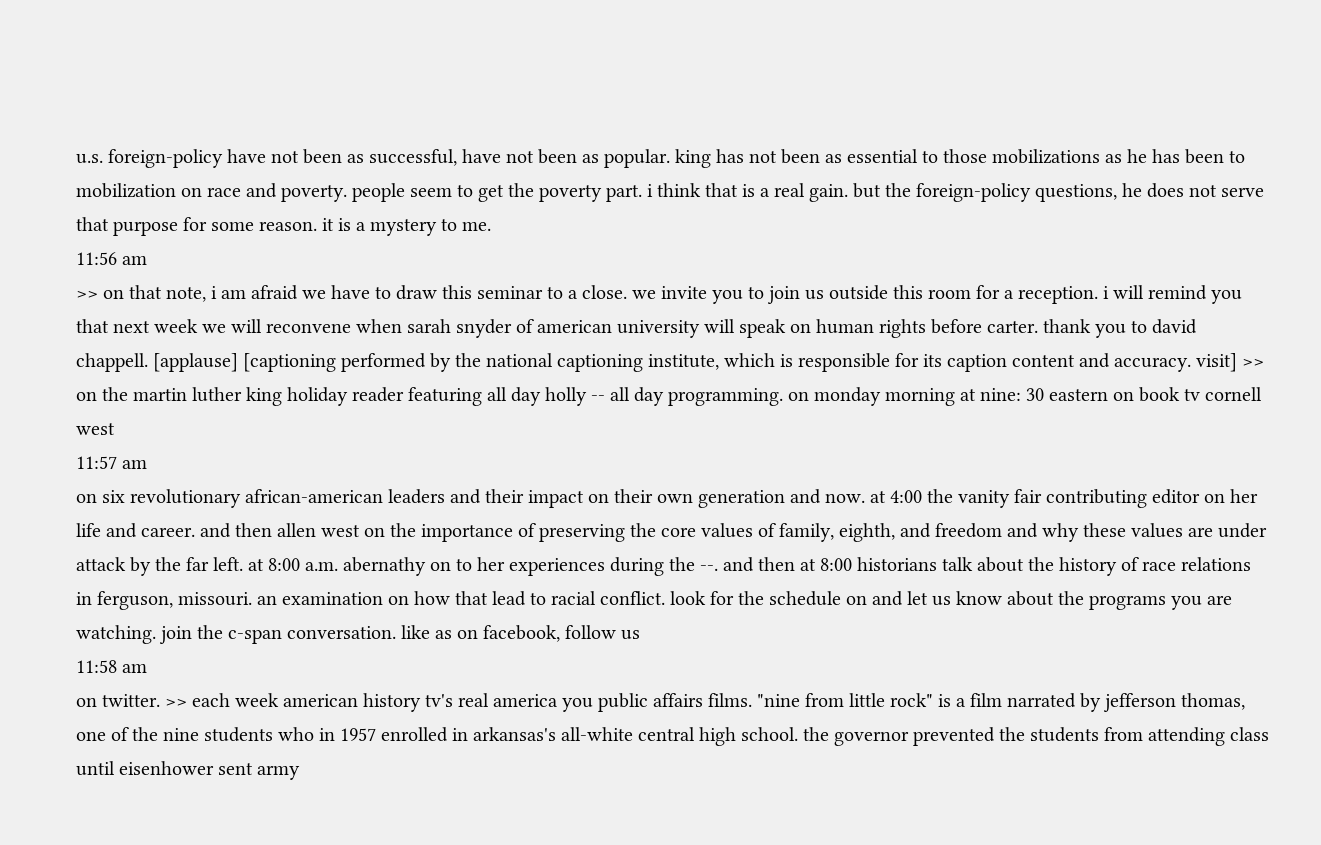u.s. foreign-policy have not been as successful, have not been as popular. king has not been as essential to those mobilizations as he has been to mobilization on race and poverty. people seem to get the poverty part. i think that is a real gain. but the foreign-policy questions, he does not serve that purpose for some reason. it is a mystery to me.
11:56 am
>> on that note, i am afraid we have to draw this seminar to a close. we invite you to join us outside this room for a reception. i will remind you that next week we will reconvene when sarah snyder of american university will speak on human rights before carter. thank you to david chappell. [applause] [captioning performed by the national captioning institute, which is responsible for its caption content and accuracy. visit] >> on the martin luther king holiday reader featuring all day holly -- all day programming. on monday morning at nine: 30 eastern on book tv cornell west
11:57 am
on six revolutionary african-american leaders and their impact on their own generation and now. at 4:00 the vanity fair contributing editor on her life and career. and then allen west on the importance of preserving the core values of family, eighth, and freedom and why these values are under attack by the far left. at 8:00 a.m. abernathy on to her experiences during the --. and then at 8:00 historians talk about the history of race relations in ferguson, missouri. an examination on how that lead to racial conflict. look for the schedule on and let us know about the programs you are watching. join the c-span conversation. like as on facebook, follow us
11:58 am
on twitter. >> each week american history tv's real america you public affairs films. "nine from little rock" is a film narrated by jefferson thomas, one of the nine students who in 1957 enrolled in arkansas's all-white central high school. the governor prevented the students from attending class until eisenhower sent army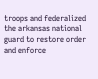troops and federalized the arkansas national guard to restore order and enforce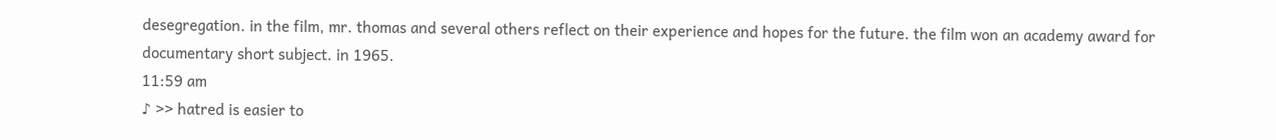desegregation. in the film, mr. thomas and several others reflect on their experience and hopes for the future. the film won an academy award for documentary short subject. in 1965.
11:59 am
♪ >> hatred is easier to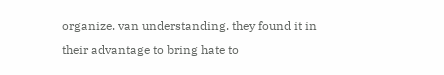organize. van understanding. they found it in their advantage to bring hate to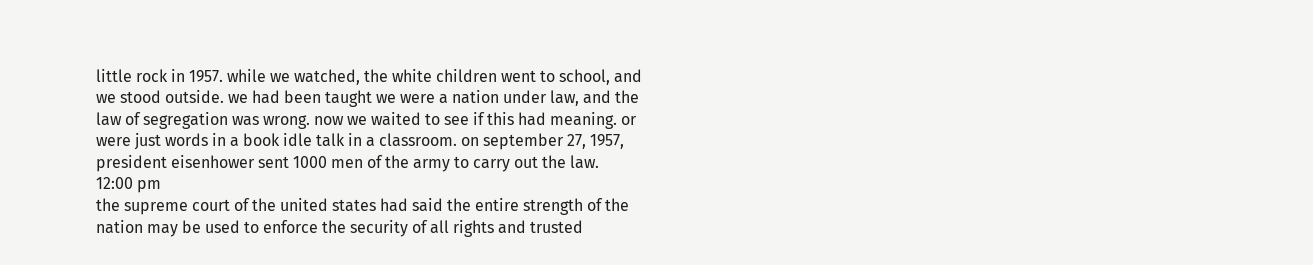little rock in 1957. while we watched, the white children went to school, and we stood outside. we had been taught we were a nation under law, and the law of segregation was wrong. now we waited to see if this had meaning. or were just words in a book idle talk in a classroom. on september 27, 1957, president eisenhower sent 1000 men of the army to carry out the law.
12:00 pm
the supreme court of the united states had said the entire strength of the nation may be used to enforce the security of all rights and trusted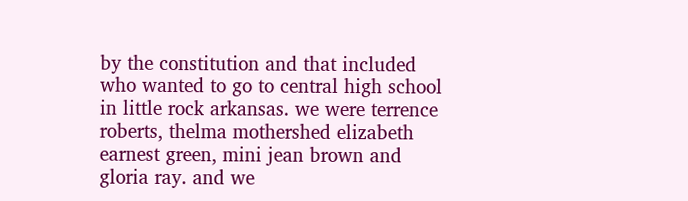by the constitution and that included who wanted to go to central high school in little rock arkansas. we were terrence roberts, thelma mothershed elizabeth earnest green, mini jean brown and gloria ray. and we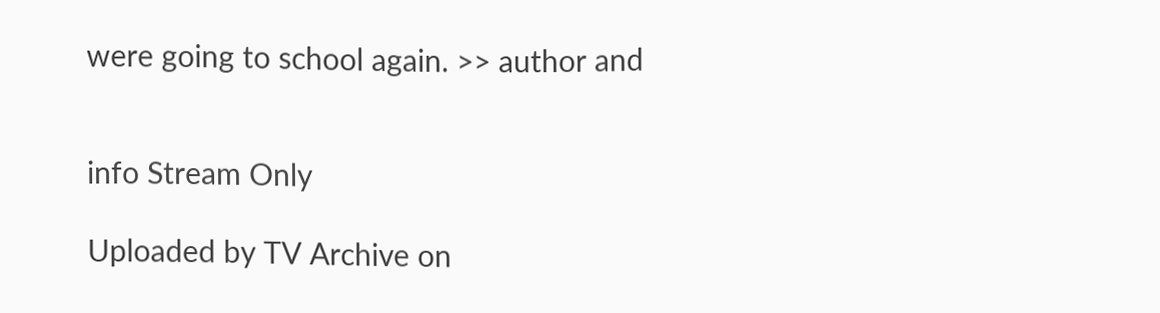were going to school again. >> author and


info Stream Only

Uploaded by TV Archive on